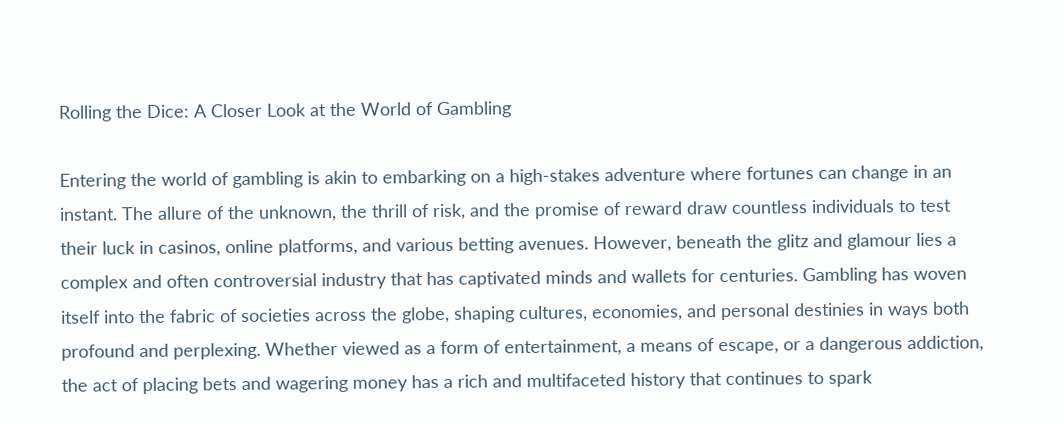Rolling the Dice: A Closer Look at the World of Gambling

Entering the world of gambling is akin to embarking on a high-stakes adventure where fortunes can change in an instant. The allure of the unknown, the thrill of risk, and the promise of reward draw countless individuals to test their luck in casinos, online platforms, and various betting avenues. However, beneath the glitz and glamour lies a complex and often controversial industry that has captivated minds and wallets for centuries. Gambling has woven itself into the fabric of societies across the globe, shaping cultures, economies, and personal destinies in ways both profound and perplexing. Whether viewed as a form of entertainment, a means of escape, or a dangerous addiction, the act of placing bets and wagering money has a rich and multifaceted history that continues to spark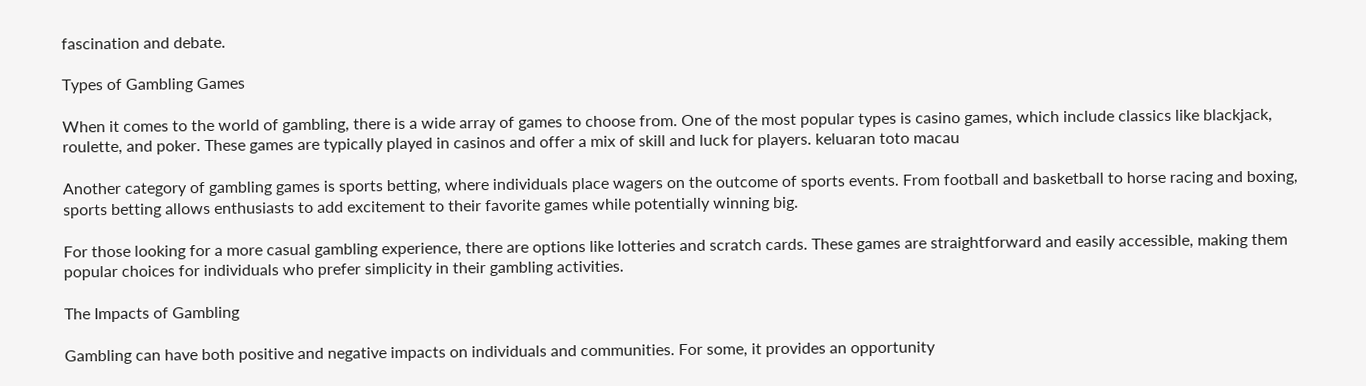fascination and debate.

Types of Gambling Games

When it comes to the world of gambling, there is a wide array of games to choose from. One of the most popular types is casino games, which include classics like blackjack, roulette, and poker. These games are typically played in casinos and offer a mix of skill and luck for players. keluaran toto macau

Another category of gambling games is sports betting, where individuals place wagers on the outcome of sports events. From football and basketball to horse racing and boxing, sports betting allows enthusiasts to add excitement to their favorite games while potentially winning big.

For those looking for a more casual gambling experience, there are options like lotteries and scratch cards. These games are straightforward and easily accessible, making them popular choices for individuals who prefer simplicity in their gambling activities.

The Impacts of Gambling

Gambling can have both positive and negative impacts on individuals and communities. For some, it provides an opportunity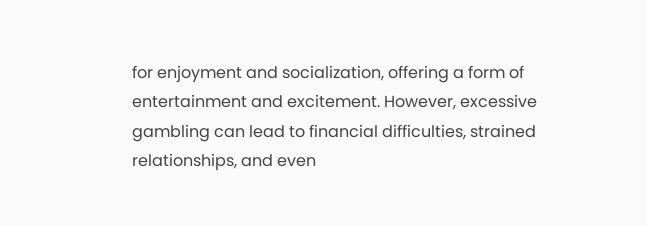for enjoyment and socialization, offering a form of entertainment and excitement. However, excessive gambling can lead to financial difficulties, strained relationships, and even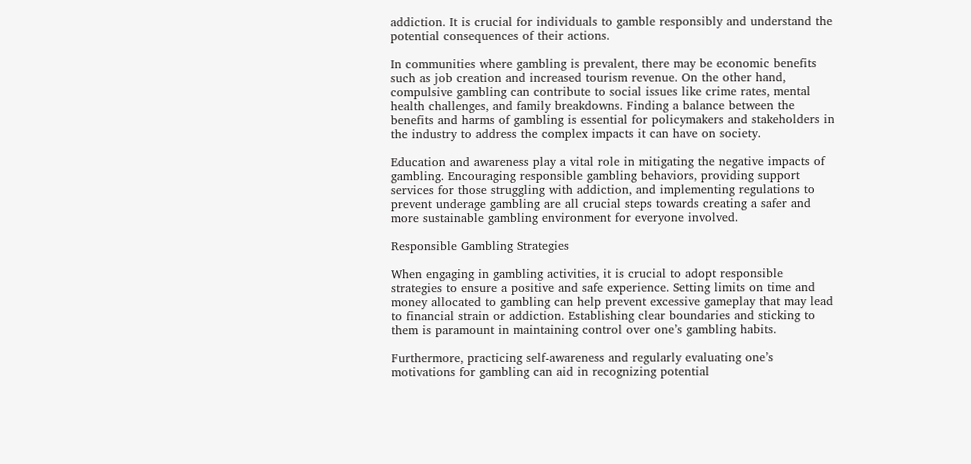addiction. It is crucial for individuals to gamble responsibly and understand the potential consequences of their actions.

In communities where gambling is prevalent, there may be economic benefits such as job creation and increased tourism revenue. On the other hand, compulsive gambling can contribute to social issues like crime rates, mental health challenges, and family breakdowns. Finding a balance between the benefits and harms of gambling is essential for policymakers and stakeholders in the industry to address the complex impacts it can have on society.

Education and awareness play a vital role in mitigating the negative impacts of gambling. Encouraging responsible gambling behaviors, providing support services for those struggling with addiction, and implementing regulations to prevent underage gambling are all crucial steps towards creating a safer and more sustainable gambling environment for everyone involved.

Responsible Gambling Strategies

When engaging in gambling activities, it is crucial to adopt responsible strategies to ensure a positive and safe experience. Setting limits on time and money allocated to gambling can help prevent excessive gameplay that may lead to financial strain or addiction. Establishing clear boundaries and sticking to them is paramount in maintaining control over one’s gambling habits.

Furthermore, practicing self-awareness and regularly evaluating one’s motivations for gambling can aid in recognizing potential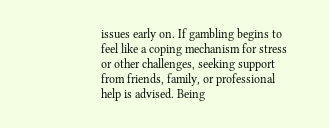issues early on. If gambling begins to feel like a coping mechanism for stress or other challenges, seeking support from friends, family, or professional help is advised. Being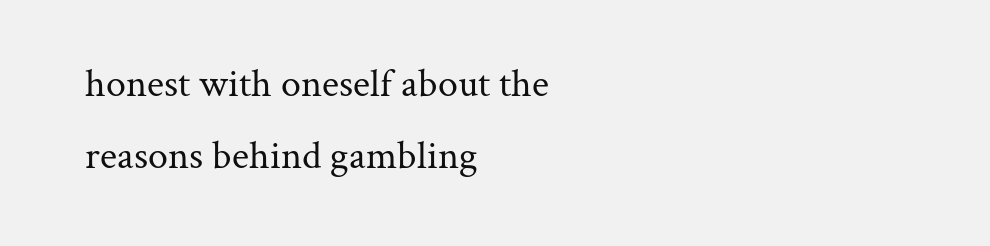honest with oneself about the reasons behind gambling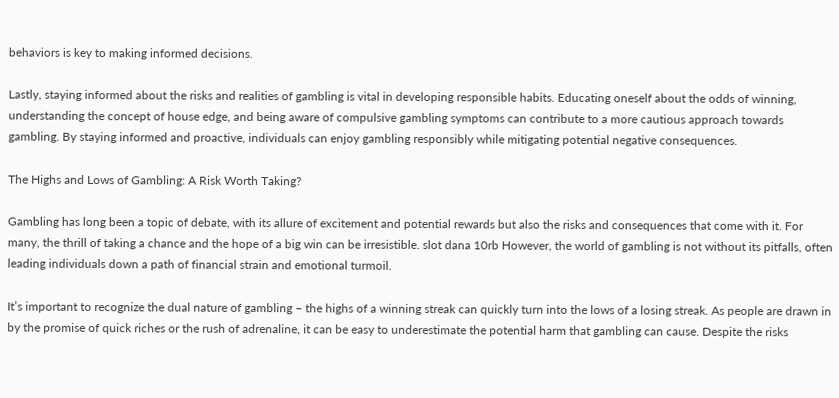behaviors is key to making informed decisions.

Lastly, staying informed about the risks and realities of gambling is vital in developing responsible habits. Educating oneself about the odds of winning, understanding the concept of house edge, and being aware of compulsive gambling symptoms can contribute to a more cautious approach towards gambling. By staying informed and proactive, individuals can enjoy gambling responsibly while mitigating potential negative consequences.

The Highs and Lows of Gambling: A Risk Worth Taking?

Gambling has long been a topic of debate, with its allure of excitement and potential rewards but also the risks and consequences that come with it. For many, the thrill of taking a chance and the hope of a big win can be irresistible. slot dana 10rb However, the world of gambling is not without its pitfalls, often leading individuals down a path of financial strain and emotional turmoil.

It’s important to recognize the dual nature of gambling – the highs of a winning streak can quickly turn into the lows of a losing streak. As people are drawn in by the promise of quick riches or the rush of adrenaline, it can be easy to underestimate the potential harm that gambling can cause. Despite the risks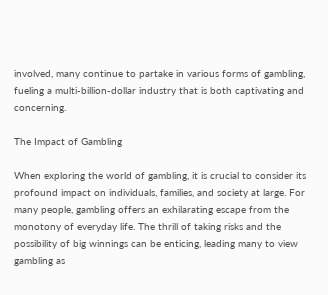involved, many continue to partake in various forms of gambling, fueling a multi-billion-dollar industry that is both captivating and concerning.

The Impact of Gambling

When exploring the world of gambling, it is crucial to consider its profound impact on individuals, families, and society at large. For many people, gambling offers an exhilarating escape from the monotony of everyday life. The thrill of taking risks and the possibility of big winnings can be enticing, leading many to view gambling as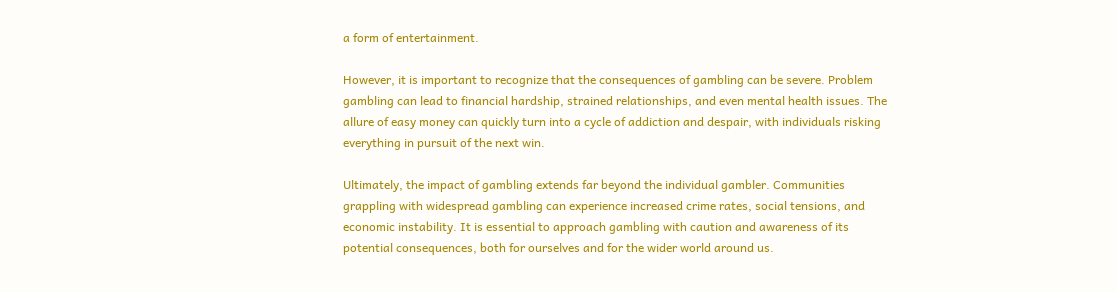a form of entertainment.

However, it is important to recognize that the consequences of gambling can be severe. Problem gambling can lead to financial hardship, strained relationships, and even mental health issues. The allure of easy money can quickly turn into a cycle of addiction and despair, with individuals risking everything in pursuit of the next win.

Ultimately, the impact of gambling extends far beyond the individual gambler. Communities grappling with widespread gambling can experience increased crime rates, social tensions, and economic instability. It is essential to approach gambling with caution and awareness of its potential consequences, both for ourselves and for the wider world around us.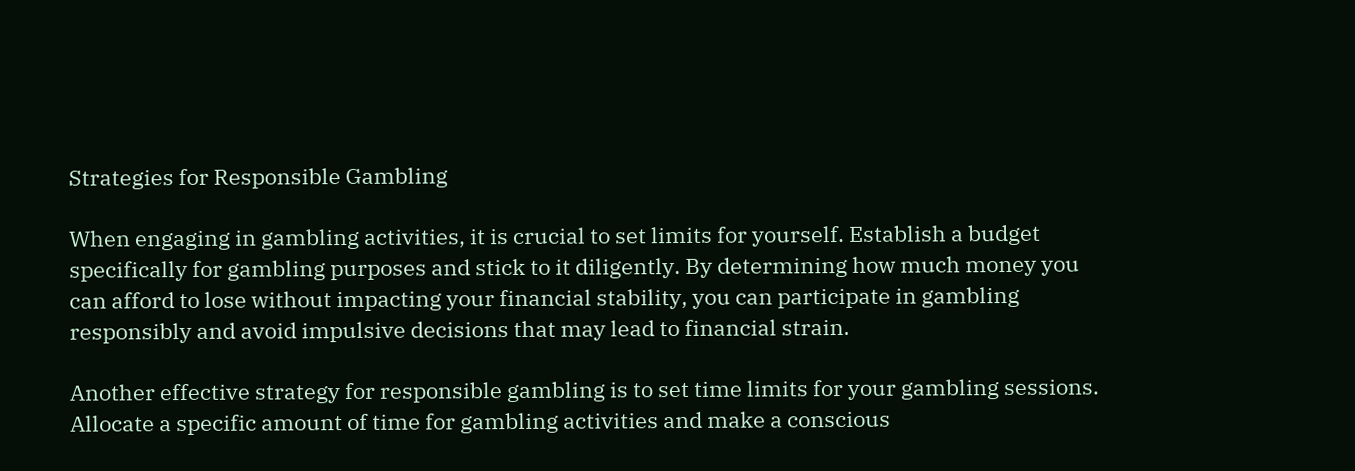Strategies for Responsible Gambling

When engaging in gambling activities, it is crucial to set limits for yourself. Establish a budget specifically for gambling purposes and stick to it diligently. By determining how much money you can afford to lose without impacting your financial stability, you can participate in gambling responsibly and avoid impulsive decisions that may lead to financial strain.

Another effective strategy for responsible gambling is to set time limits for your gambling sessions. Allocate a specific amount of time for gambling activities and make a conscious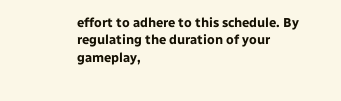effort to adhere to this schedule. By regulating the duration of your gameplay,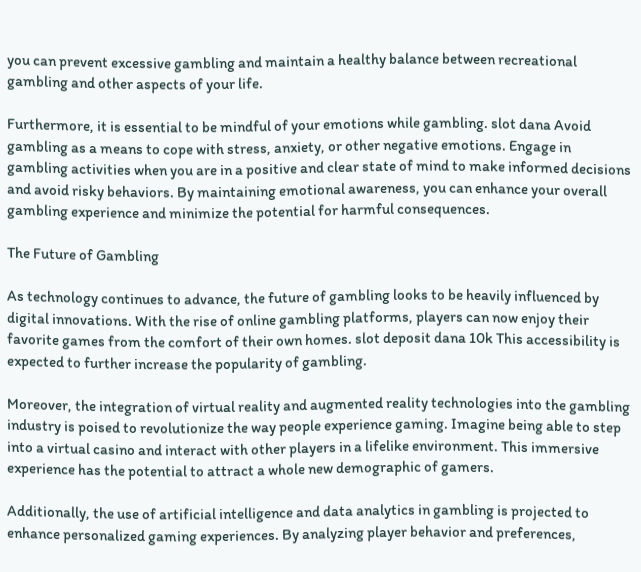you can prevent excessive gambling and maintain a healthy balance between recreational gambling and other aspects of your life.

Furthermore, it is essential to be mindful of your emotions while gambling. slot dana Avoid gambling as a means to cope with stress, anxiety, or other negative emotions. Engage in gambling activities when you are in a positive and clear state of mind to make informed decisions and avoid risky behaviors. By maintaining emotional awareness, you can enhance your overall gambling experience and minimize the potential for harmful consequences.

The Future of Gambling

As technology continues to advance, the future of gambling looks to be heavily influenced by digital innovations. With the rise of online gambling platforms, players can now enjoy their favorite games from the comfort of their own homes. slot deposit dana 10k This accessibility is expected to further increase the popularity of gambling.

Moreover, the integration of virtual reality and augmented reality technologies into the gambling industry is poised to revolutionize the way people experience gaming. Imagine being able to step into a virtual casino and interact with other players in a lifelike environment. This immersive experience has the potential to attract a whole new demographic of gamers.

Additionally, the use of artificial intelligence and data analytics in gambling is projected to enhance personalized gaming experiences. By analyzing player behavior and preferences,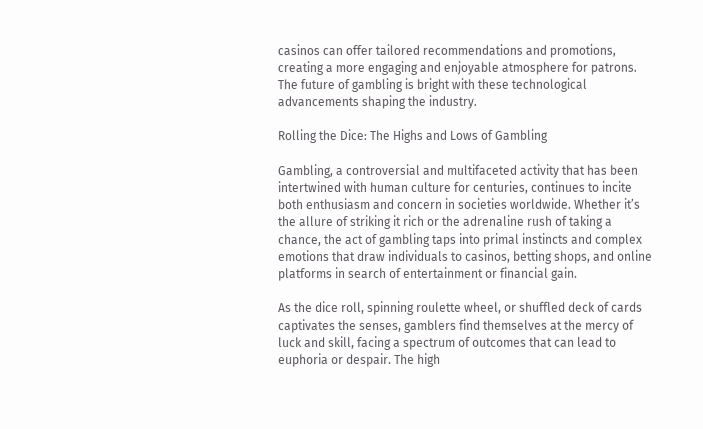casinos can offer tailored recommendations and promotions, creating a more engaging and enjoyable atmosphere for patrons. The future of gambling is bright with these technological advancements shaping the industry.

Rolling the Dice: The Highs and Lows of Gambling

Gambling, a controversial and multifaceted activity that has been intertwined with human culture for centuries, continues to incite both enthusiasm and concern in societies worldwide. Whether it’s the allure of striking it rich or the adrenaline rush of taking a chance, the act of gambling taps into primal instincts and complex emotions that draw individuals to casinos, betting shops, and online platforms in search of entertainment or financial gain.

As the dice roll, spinning roulette wheel, or shuffled deck of cards captivates the senses, gamblers find themselves at the mercy of luck and skill, facing a spectrum of outcomes that can lead to euphoria or despair. The high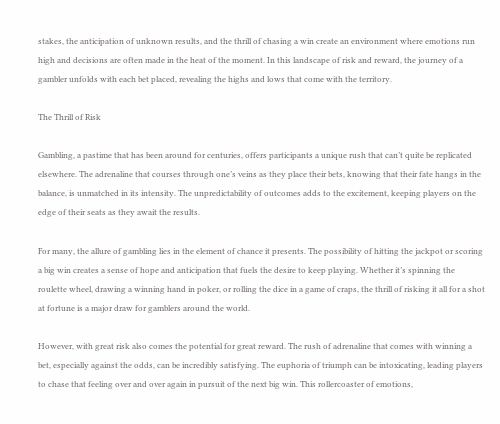stakes, the anticipation of unknown results, and the thrill of chasing a win create an environment where emotions run high and decisions are often made in the heat of the moment. In this landscape of risk and reward, the journey of a gambler unfolds with each bet placed, revealing the highs and lows that come with the territory.

The Thrill of Risk

Gambling, a pastime that has been around for centuries, offers participants a unique rush that can’t quite be replicated elsewhere. The adrenaline that courses through one’s veins as they place their bets, knowing that their fate hangs in the balance, is unmatched in its intensity. The unpredictability of outcomes adds to the excitement, keeping players on the edge of their seats as they await the results.

For many, the allure of gambling lies in the element of chance it presents. The possibility of hitting the jackpot or scoring a big win creates a sense of hope and anticipation that fuels the desire to keep playing. Whether it’s spinning the roulette wheel, drawing a winning hand in poker, or rolling the dice in a game of craps, the thrill of risking it all for a shot at fortune is a major draw for gamblers around the world.

However, with great risk also comes the potential for great reward. The rush of adrenaline that comes with winning a bet, especially against the odds, can be incredibly satisfying. The euphoria of triumph can be intoxicating, leading players to chase that feeling over and over again in pursuit of the next big win. This rollercoaster of emotions,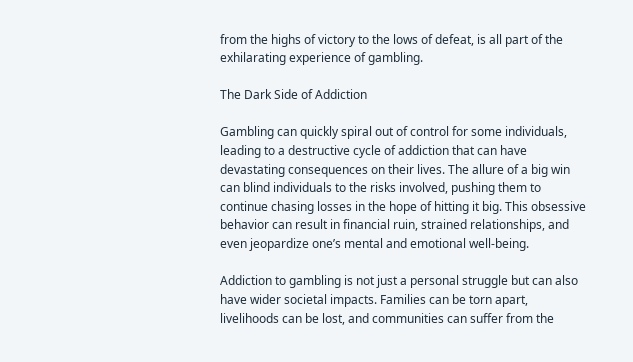from the highs of victory to the lows of defeat, is all part of the exhilarating experience of gambling.

The Dark Side of Addiction

Gambling can quickly spiral out of control for some individuals, leading to a destructive cycle of addiction that can have devastating consequences on their lives. The allure of a big win can blind individuals to the risks involved, pushing them to continue chasing losses in the hope of hitting it big. This obsessive behavior can result in financial ruin, strained relationships, and even jeopardize one’s mental and emotional well-being.

Addiction to gambling is not just a personal struggle but can also have wider societal impacts. Families can be torn apart, livelihoods can be lost, and communities can suffer from the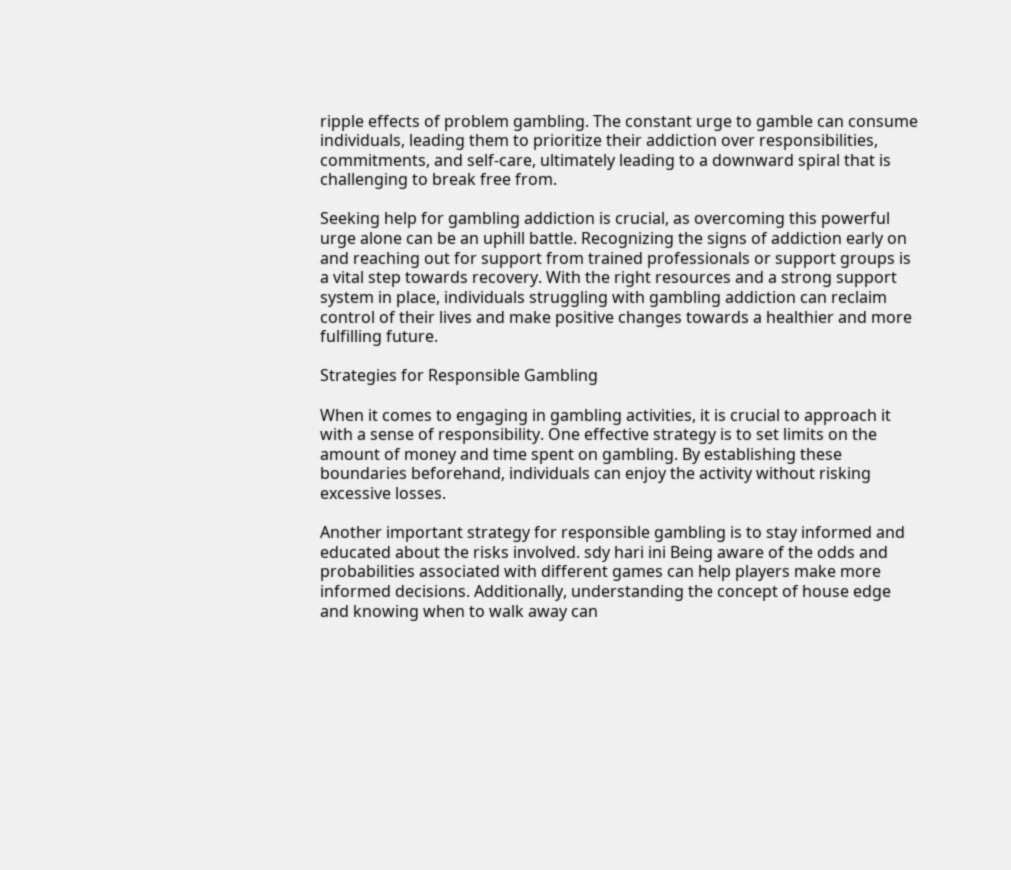ripple effects of problem gambling. The constant urge to gamble can consume individuals, leading them to prioritize their addiction over responsibilities, commitments, and self-care, ultimately leading to a downward spiral that is challenging to break free from.

Seeking help for gambling addiction is crucial, as overcoming this powerful urge alone can be an uphill battle. Recognizing the signs of addiction early on and reaching out for support from trained professionals or support groups is a vital step towards recovery. With the right resources and a strong support system in place, individuals struggling with gambling addiction can reclaim control of their lives and make positive changes towards a healthier and more fulfilling future.

Strategies for Responsible Gambling

When it comes to engaging in gambling activities, it is crucial to approach it with a sense of responsibility. One effective strategy is to set limits on the amount of money and time spent on gambling. By establishing these boundaries beforehand, individuals can enjoy the activity without risking excessive losses.

Another important strategy for responsible gambling is to stay informed and educated about the risks involved. sdy hari ini Being aware of the odds and probabilities associated with different games can help players make more informed decisions. Additionally, understanding the concept of house edge and knowing when to walk away can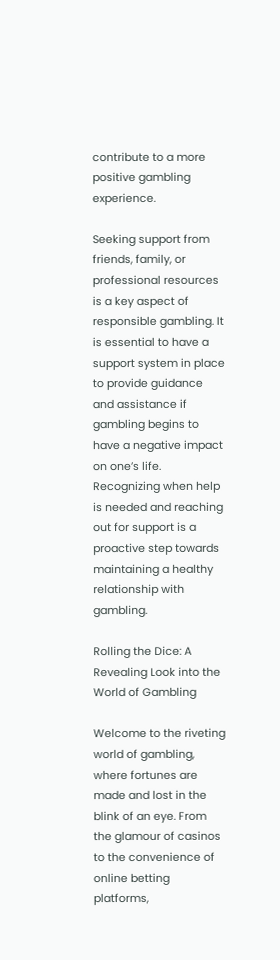contribute to a more positive gambling experience.

Seeking support from friends, family, or professional resources is a key aspect of responsible gambling. It is essential to have a support system in place to provide guidance and assistance if gambling begins to have a negative impact on one’s life. Recognizing when help is needed and reaching out for support is a proactive step towards maintaining a healthy relationship with gambling.

Rolling the Dice: A Revealing Look into the World of Gambling

Welcome to the riveting world of gambling, where fortunes are made and lost in the blink of an eye. From the glamour of casinos to the convenience of online betting platforms,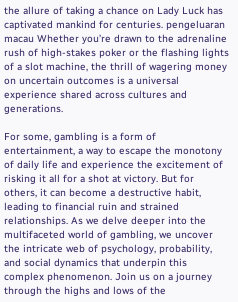the allure of taking a chance on Lady Luck has captivated mankind for centuries. pengeluaran macau Whether you’re drawn to the adrenaline rush of high-stakes poker or the flashing lights of a slot machine, the thrill of wagering money on uncertain outcomes is a universal experience shared across cultures and generations.

For some, gambling is a form of entertainment, a way to escape the monotony of daily life and experience the excitement of risking it all for a shot at victory. But for others, it can become a destructive habit, leading to financial ruin and strained relationships. As we delve deeper into the multifaceted world of gambling, we uncover the intricate web of psychology, probability, and social dynamics that underpin this complex phenomenon. Join us on a journey through the highs and lows of the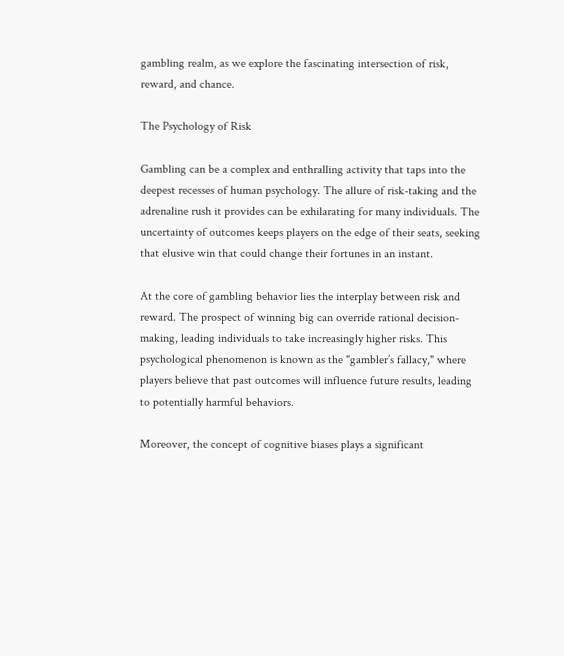gambling realm, as we explore the fascinating intersection of risk, reward, and chance.

The Psychology of Risk

Gambling can be a complex and enthralling activity that taps into the deepest recesses of human psychology. The allure of risk-taking and the adrenaline rush it provides can be exhilarating for many individuals. The uncertainty of outcomes keeps players on the edge of their seats, seeking that elusive win that could change their fortunes in an instant.

At the core of gambling behavior lies the interplay between risk and reward. The prospect of winning big can override rational decision-making, leading individuals to take increasingly higher risks. This psychological phenomenon is known as the "gambler’s fallacy," where players believe that past outcomes will influence future results, leading to potentially harmful behaviors.

Moreover, the concept of cognitive biases plays a significant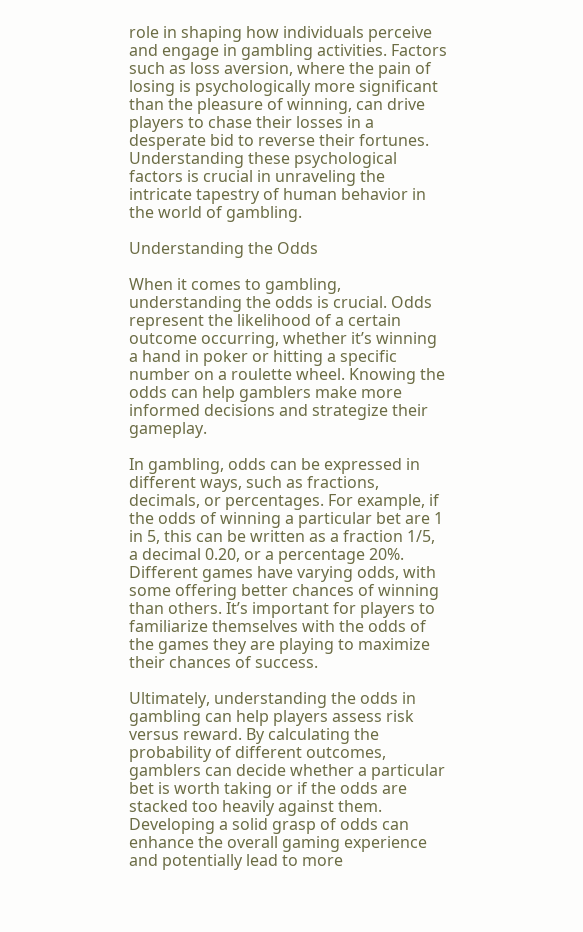role in shaping how individuals perceive and engage in gambling activities. Factors such as loss aversion, where the pain of losing is psychologically more significant than the pleasure of winning, can drive players to chase their losses in a desperate bid to reverse their fortunes. Understanding these psychological factors is crucial in unraveling the intricate tapestry of human behavior in the world of gambling.

Understanding the Odds

When it comes to gambling, understanding the odds is crucial. Odds represent the likelihood of a certain outcome occurring, whether it’s winning a hand in poker or hitting a specific number on a roulette wheel. Knowing the odds can help gamblers make more informed decisions and strategize their gameplay.

In gambling, odds can be expressed in different ways, such as fractions, decimals, or percentages. For example, if the odds of winning a particular bet are 1 in 5, this can be written as a fraction 1/5, a decimal 0.20, or a percentage 20%. Different games have varying odds, with some offering better chances of winning than others. It’s important for players to familiarize themselves with the odds of the games they are playing to maximize their chances of success.

Ultimately, understanding the odds in gambling can help players assess risk versus reward. By calculating the probability of different outcomes, gamblers can decide whether a particular bet is worth taking or if the odds are stacked too heavily against them. Developing a solid grasp of odds can enhance the overall gaming experience and potentially lead to more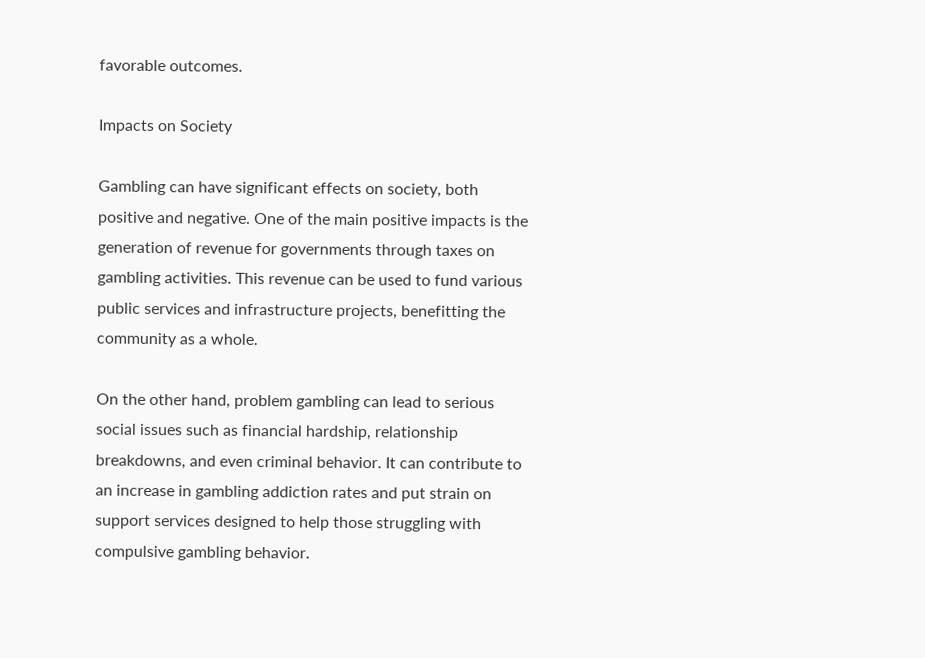favorable outcomes.

Impacts on Society

Gambling can have significant effects on society, both positive and negative. One of the main positive impacts is the generation of revenue for governments through taxes on gambling activities. This revenue can be used to fund various public services and infrastructure projects, benefitting the community as a whole.

On the other hand, problem gambling can lead to serious social issues such as financial hardship, relationship breakdowns, and even criminal behavior. It can contribute to an increase in gambling addiction rates and put strain on support services designed to help those struggling with compulsive gambling behavior.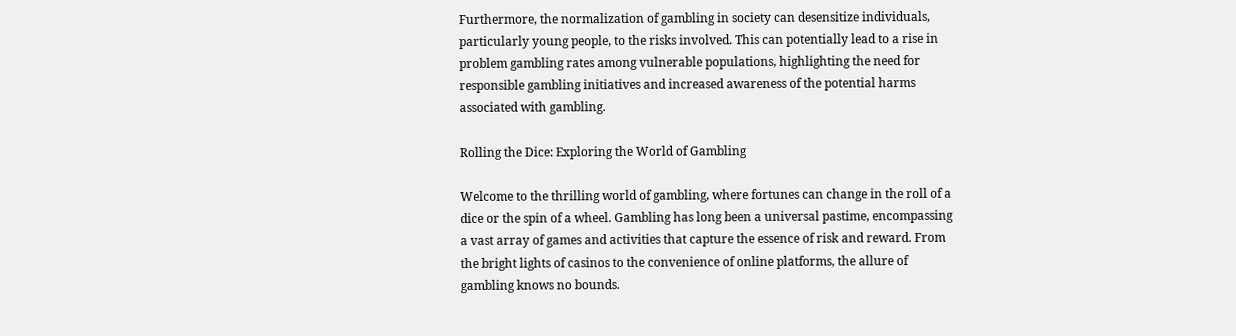Furthermore, the normalization of gambling in society can desensitize individuals, particularly young people, to the risks involved. This can potentially lead to a rise in problem gambling rates among vulnerable populations, highlighting the need for responsible gambling initiatives and increased awareness of the potential harms associated with gambling.

Rolling the Dice: Exploring the World of Gambling

Welcome to the thrilling world of gambling, where fortunes can change in the roll of a dice or the spin of a wheel. Gambling has long been a universal pastime, encompassing a vast array of games and activities that capture the essence of risk and reward. From the bright lights of casinos to the convenience of online platforms, the allure of gambling knows no bounds.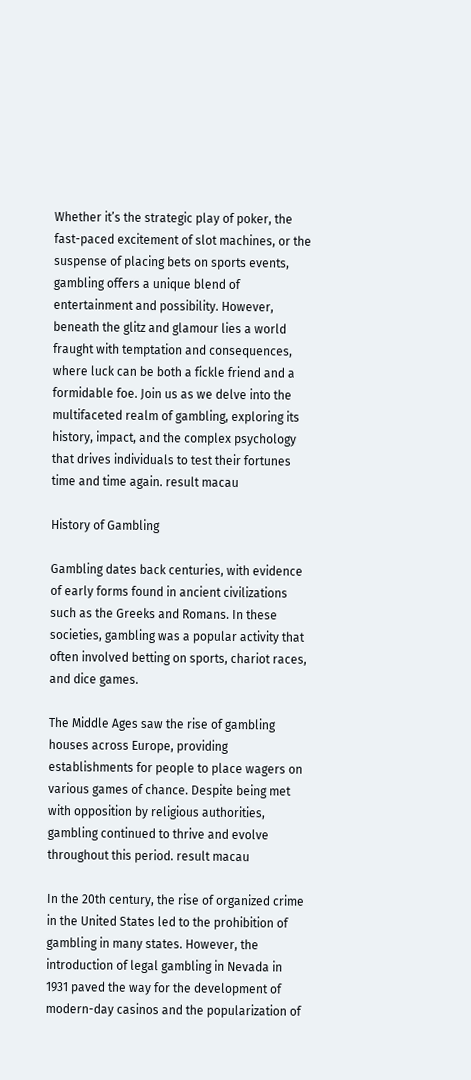Whether it’s the strategic play of poker, the fast-paced excitement of slot machines, or the suspense of placing bets on sports events, gambling offers a unique blend of entertainment and possibility. However, beneath the glitz and glamour lies a world fraught with temptation and consequences, where luck can be both a fickle friend and a formidable foe. Join us as we delve into the multifaceted realm of gambling, exploring its history, impact, and the complex psychology that drives individuals to test their fortunes time and time again. result macau

History of Gambling

Gambling dates back centuries, with evidence of early forms found in ancient civilizations such as the Greeks and Romans. In these societies, gambling was a popular activity that often involved betting on sports, chariot races, and dice games.

The Middle Ages saw the rise of gambling houses across Europe, providing establishments for people to place wagers on various games of chance. Despite being met with opposition by religious authorities, gambling continued to thrive and evolve throughout this period. result macau

In the 20th century, the rise of organized crime in the United States led to the prohibition of gambling in many states. However, the introduction of legal gambling in Nevada in 1931 paved the way for the development of modern-day casinos and the popularization of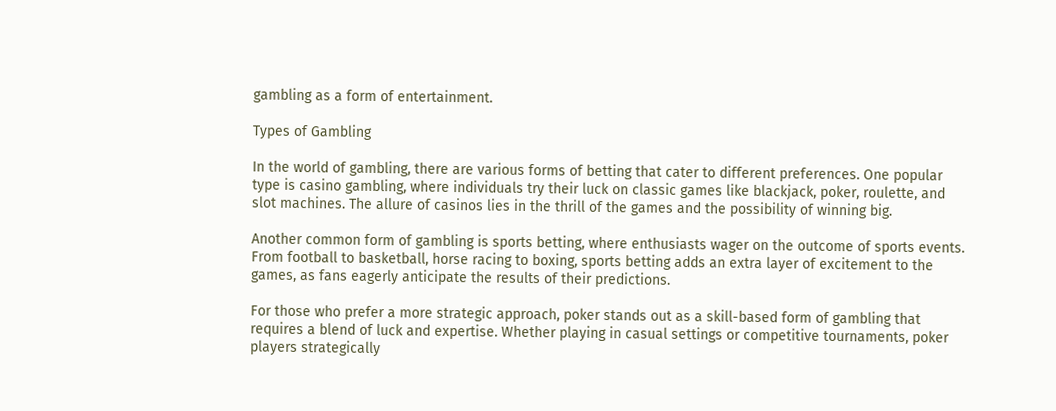gambling as a form of entertainment.

Types of Gambling

In the world of gambling, there are various forms of betting that cater to different preferences. One popular type is casino gambling, where individuals try their luck on classic games like blackjack, poker, roulette, and slot machines. The allure of casinos lies in the thrill of the games and the possibility of winning big.

Another common form of gambling is sports betting, where enthusiasts wager on the outcome of sports events. From football to basketball, horse racing to boxing, sports betting adds an extra layer of excitement to the games, as fans eagerly anticipate the results of their predictions.

For those who prefer a more strategic approach, poker stands out as a skill-based form of gambling that requires a blend of luck and expertise. Whether playing in casual settings or competitive tournaments, poker players strategically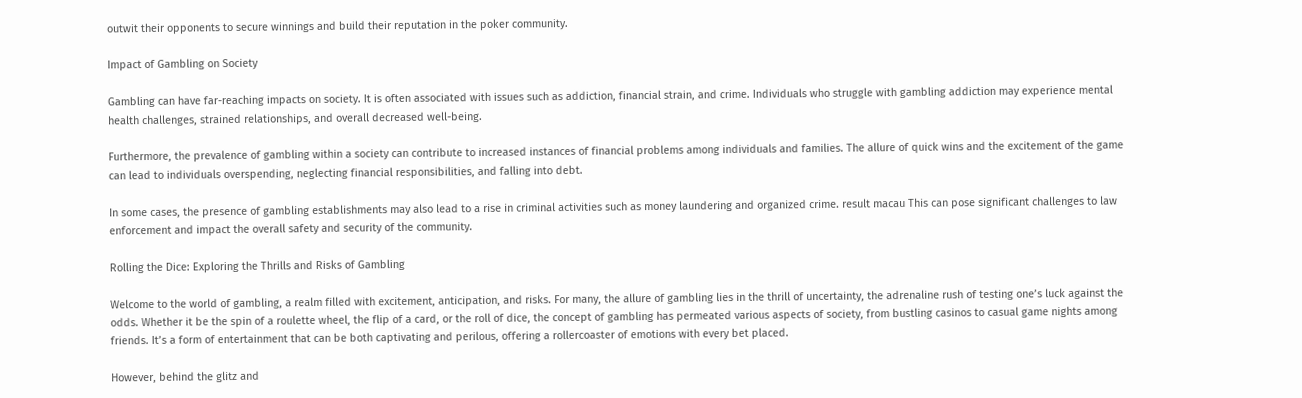outwit their opponents to secure winnings and build their reputation in the poker community.

Impact of Gambling on Society

Gambling can have far-reaching impacts on society. It is often associated with issues such as addiction, financial strain, and crime. Individuals who struggle with gambling addiction may experience mental health challenges, strained relationships, and overall decreased well-being.

Furthermore, the prevalence of gambling within a society can contribute to increased instances of financial problems among individuals and families. The allure of quick wins and the excitement of the game can lead to individuals overspending, neglecting financial responsibilities, and falling into debt.

In some cases, the presence of gambling establishments may also lead to a rise in criminal activities such as money laundering and organized crime. result macau This can pose significant challenges to law enforcement and impact the overall safety and security of the community.

Rolling the Dice: Exploring the Thrills and Risks of Gambling

Welcome to the world of gambling, a realm filled with excitement, anticipation, and risks. For many, the allure of gambling lies in the thrill of uncertainty, the adrenaline rush of testing one’s luck against the odds. Whether it be the spin of a roulette wheel, the flip of a card, or the roll of dice, the concept of gambling has permeated various aspects of society, from bustling casinos to casual game nights among friends. It’s a form of entertainment that can be both captivating and perilous, offering a rollercoaster of emotions with every bet placed.

However, behind the glitz and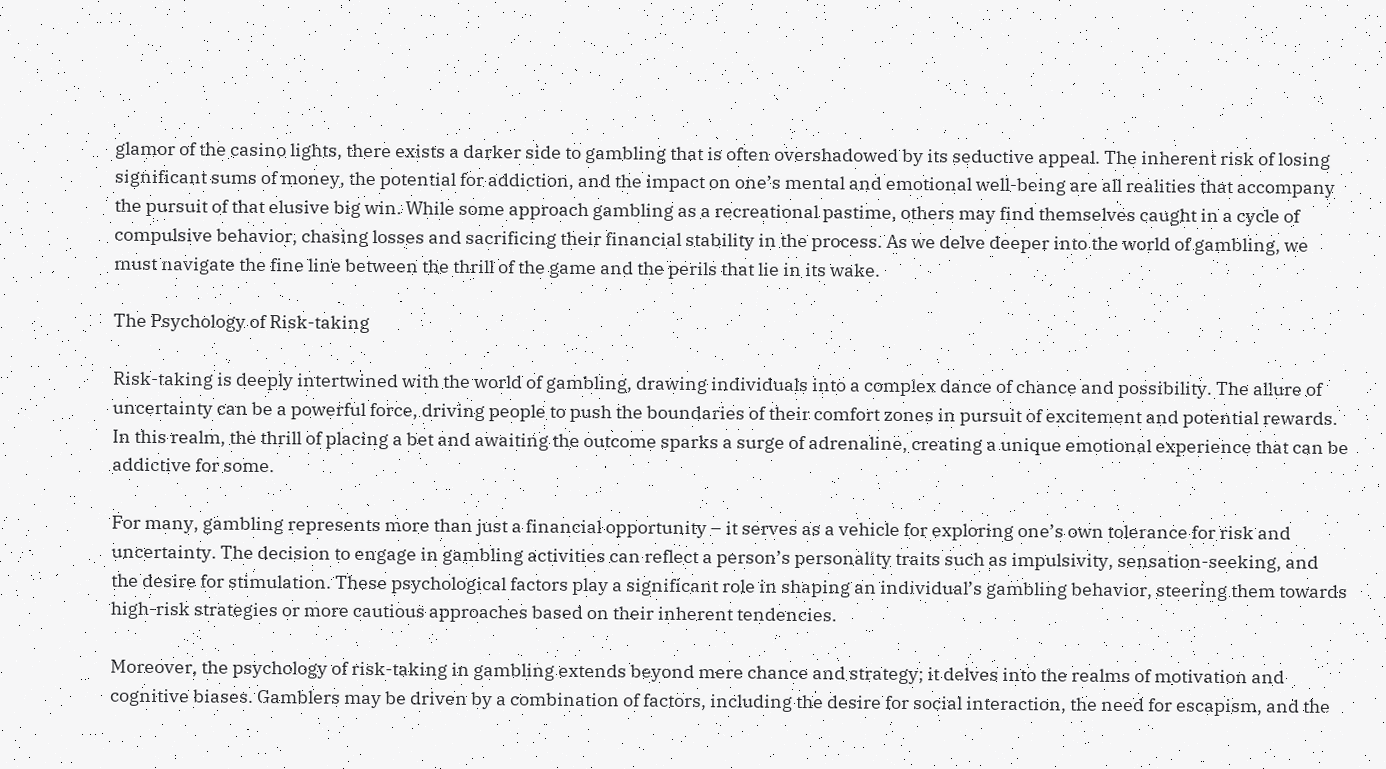glamor of the casino lights, there exists a darker side to gambling that is often overshadowed by its seductive appeal. The inherent risk of losing significant sums of money, the potential for addiction, and the impact on one’s mental and emotional well-being are all realities that accompany the pursuit of that elusive big win. While some approach gambling as a recreational pastime, others may find themselves caught in a cycle of compulsive behavior, chasing losses and sacrificing their financial stability in the process. As we delve deeper into the world of gambling, we must navigate the fine line between the thrill of the game and the perils that lie in its wake.

The Psychology of Risk-taking

Risk-taking is deeply intertwined with the world of gambling, drawing individuals into a complex dance of chance and possibility. The allure of uncertainty can be a powerful force, driving people to push the boundaries of their comfort zones in pursuit of excitement and potential rewards. In this realm, the thrill of placing a bet and awaiting the outcome sparks a surge of adrenaline, creating a unique emotional experience that can be addictive for some.

For many, gambling represents more than just a financial opportunity – it serves as a vehicle for exploring one’s own tolerance for risk and uncertainty. The decision to engage in gambling activities can reflect a person’s personality traits such as impulsivity, sensation-seeking, and the desire for stimulation. These psychological factors play a significant role in shaping an individual’s gambling behavior, steering them towards high-risk strategies or more cautious approaches based on their inherent tendencies.

Moreover, the psychology of risk-taking in gambling extends beyond mere chance and strategy; it delves into the realms of motivation and cognitive biases. Gamblers may be driven by a combination of factors, including the desire for social interaction, the need for escapism, and the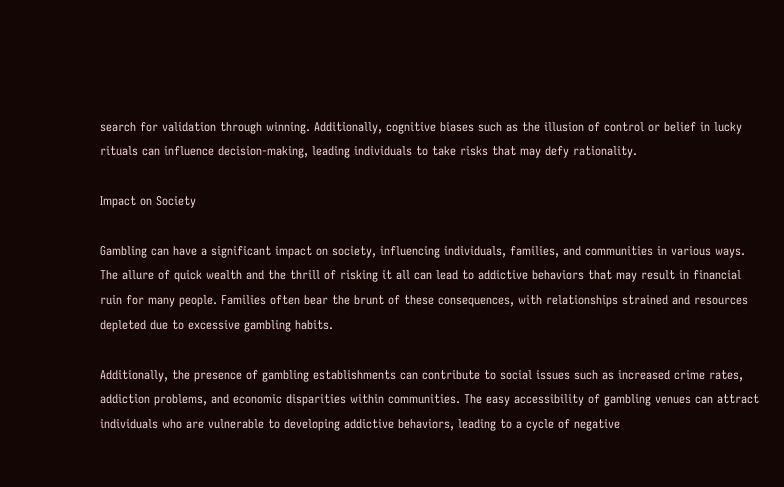search for validation through winning. Additionally, cognitive biases such as the illusion of control or belief in lucky rituals can influence decision-making, leading individuals to take risks that may defy rationality.

Impact on Society

Gambling can have a significant impact on society, influencing individuals, families, and communities in various ways. The allure of quick wealth and the thrill of risking it all can lead to addictive behaviors that may result in financial ruin for many people. Families often bear the brunt of these consequences, with relationships strained and resources depleted due to excessive gambling habits.

Additionally, the presence of gambling establishments can contribute to social issues such as increased crime rates, addiction problems, and economic disparities within communities. The easy accessibility of gambling venues can attract individuals who are vulnerable to developing addictive behaviors, leading to a cycle of negative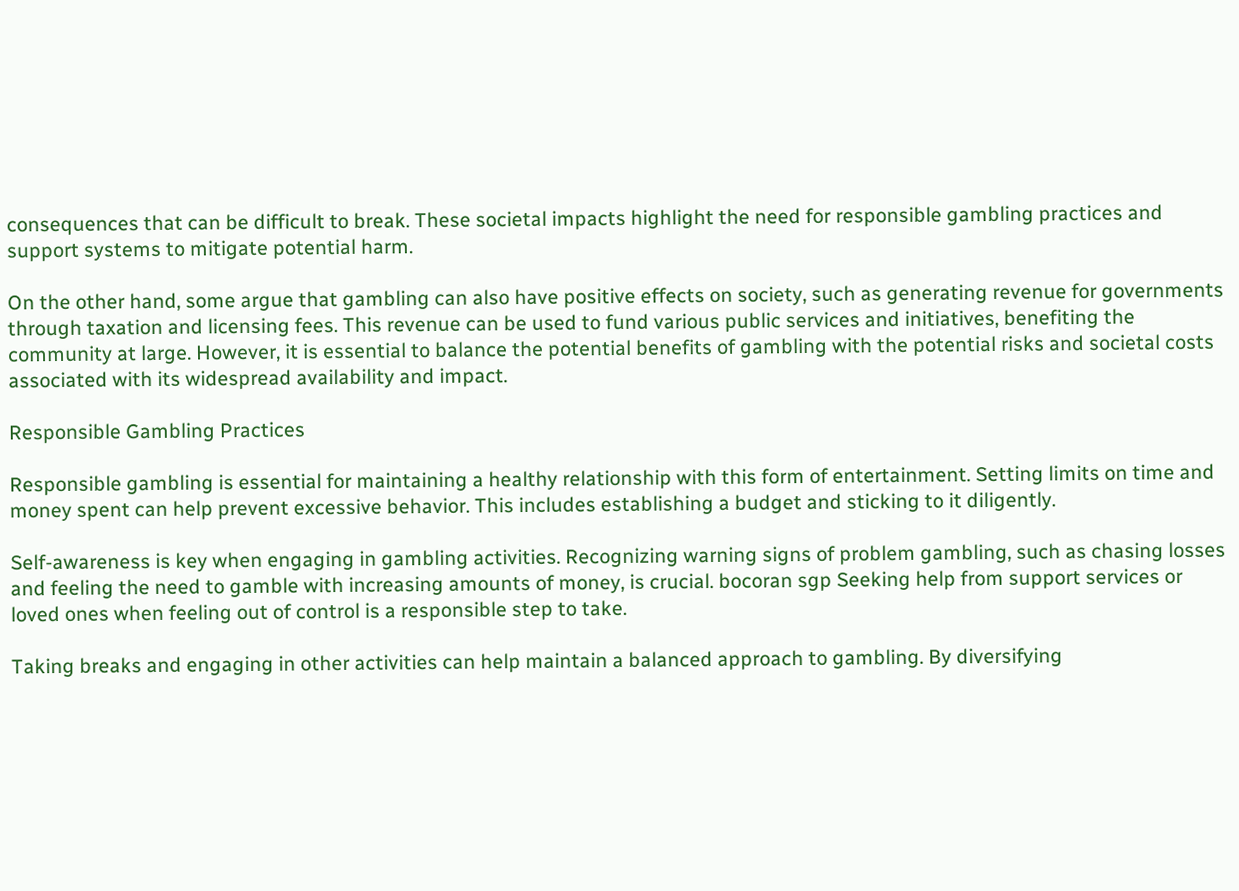consequences that can be difficult to break. These societal impacts highlight the need for responsible gambling practices and support systems to mitigate potential harm.

On the other hand, some argue that gambling can also have positive effects on society, such as generating revenue for governments through taxation and licensing fees. This revenue can be used to fund various public services and initiatives, benefiting the community at large. However, it is essential to balance the potential benefits of gambling with the potential risks and societal costs associated with its widespread availability and impact.

Responsible Gambling Practices

Responsible gambling is essential for maintaining a healthy relationship with this form of entertainment. Setting limits on time and money spent can help prevent excessive behavior. This includes establishing a budget and sticking to it diligently.

Self-awareness is key when engaging in gambling activities. Recognizing warning signs of problem gambling, such as chasing losses and feeling the need to gamble with increasing amounts of money, is crucial. bocoran sgp Seeking help from support services or loved ones when feeling out of control is a responsible step to take.

Taking breaks and engaging in other activities can help maintain a balanced approach to gambling. By diversifying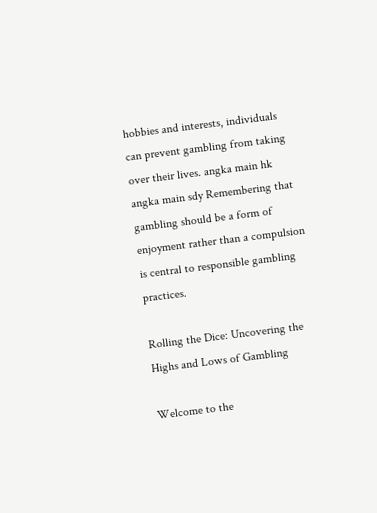hobbies and interests, individuals can prevent gambling from taking over their lives. angka main hk angka main sdy Remembering that gambling should be a form of enjoyment rather than a compulsion is central to responsible gambling practices.

Rolling the Dice: Uncovering the Highs and Lows of Gambling

Welcome to the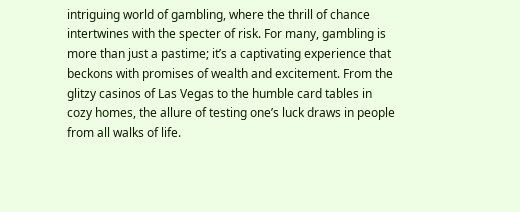intriguing world of gambling, where the thrill of chance intertwines with the specter of risk. For many, gambling is more than just a pastime; it’s a captivating experience that beckons with promises of wealth and excitement. From the glitzy casinos of Las Vegas to the humble card tables in cozy homes, the allure of testing one’s luck draws in people from all walks of life.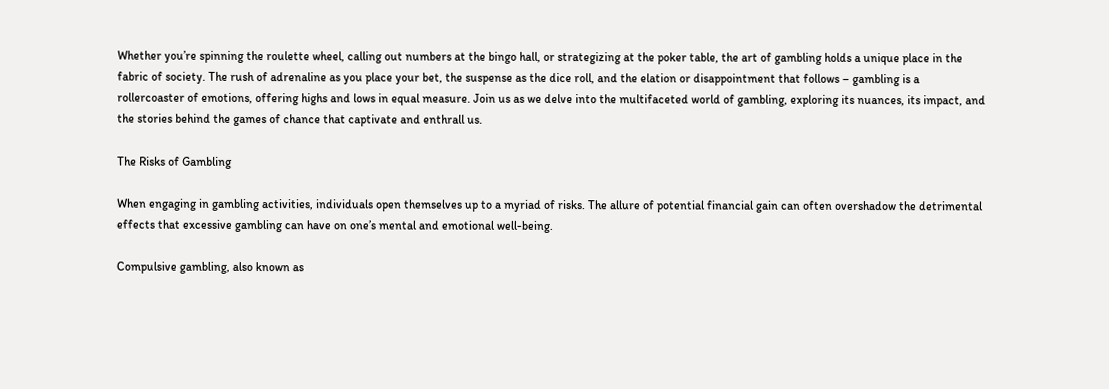Whether you’re spinning the roulette wheel, calling out numbers at the bingo hall, or strategizing at the poker table, the art of gambling holds a unique place in the fabric of society. The rush of adrenaline as you place your bet, the suspense as the dice roll, and the elation or disappointment that follows – gambling is a rollercoaster of emotions, offering highs and lows in equal measure. Join us as we delve into the multifaceted world of gambling, exploring its nuances, its impact, and the stories behind the games of chance that captivate and enthrall us.

The Risks of Gambling

When engaging in gambling activities, individuals open themselves up to a myriad of risks. The allure of potential financial gain can often overshadow the detrimental effects that excessive gambling can have on one’s mental and emotional well-being.

Compulsive gambling, also known as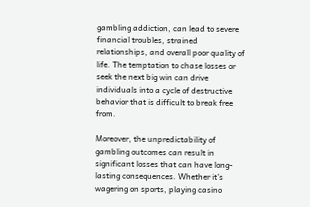gambling addiction, can lead to severe financial troubles, strained relationships, and overall poor quality of life. The temptation to chase losses or seek the next big win can drive individuals into a cycle of destructive behavior that is difficult to break free from.

Moreover, the unpredictability of gambling outcomes can result in significant losses that can have long-lasting consequences. Whether it’s wagering on sports, playing casino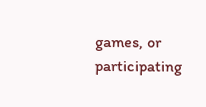games, or participating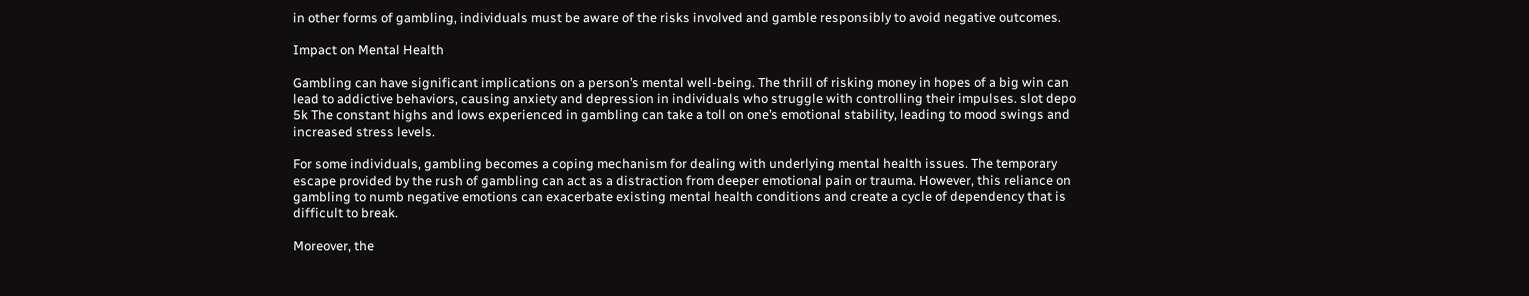in other forms of gambling, individuals must be aware of the risks involved and gamble responsibly to avoid negative outcomes.

Impact on Mental Health

Gambling can have significant implications on a person’s mental well-being. The thrill of risking money in hopes of a big win can lead to addictive behaviors, causing anxiety and depression in individuals who struggle with controlling their impulses. slot depo 5k The constant highs and lows experienced in gambling can take a toll on one’s emotional stability, leading to mood swings and increased stress levels.

For some individuals, gambling becomes a coping mechanism for dealing with underlying mental health issues. The temporary escape provided by the rush of gambling can act as a distraction from deeper emotional pain or trauma. However, this reliance on gambling to numb negative emotions can exacerbate existing mental health conditions and create a cycle of dependency that is difficult to break.

Moreover, the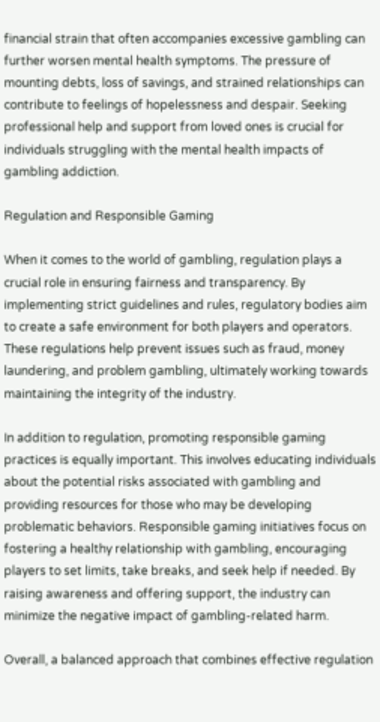financial strain that often accompanies excessive gambling can further worsen mental health symptoms. The pressure of mounting debts, loss of savings, and strained relationships can contribute to feelings of hopelessness and despair. Seeking professional help and support from loved ones is crucial for individuals struggling with the mental health impacts of gambling addiction.

Regulation and Responsible Gaming

When it comes to the world of gambling, regulation plays a crucial role in ensuring fairness and transparency. By implementing strict guidelines and rules, regulatory bodies aim to create a safe environment for both players and operators. These regulations help prevent issues such as fraud, money laundering, and problem gambling, ultimately working towards maintaining the integrity of the industry.

In addition to regulation, promoting responsible gaming practices is equally important. This involves educating individuals about the potential risks associated with gambling and providing resources for those who may be developing problematic behaviors. Responsible gaming initiatives focus on fostering a healthy relationship with gambling, encouraging players to set limits, take breaks, and seek help if needed. By raising awareness and offering support, the industry can minimize the negative impact of gambling-related harm.

Overall, a balanced approach that combines effective regulation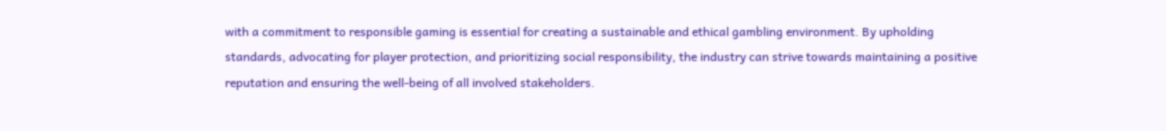with a commitment to responsible gaming is essential for creating a sustainable and ethical gambling environment. By upholding standards, advocating for player protection, and prioritizing social responsibility, the industry can strive towards maintaining a positive reputation and ensuring the well-being of all involved stakeholders.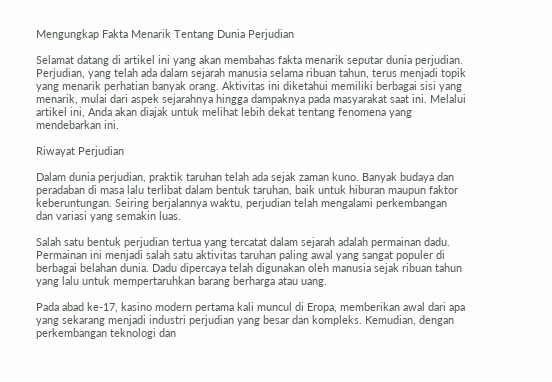Mengungkap Fakta Menarik Tentang Dunia Perjudian

Selamat datang di artikel ini yang akan membahas fakta menarik seputar dunia perjudian. Perjudian, yang telah ada dalam sejarah manusia selama ribuan tahun, terus menjadi topik yang menarik perhatian banyak orang. Aktivitas ini diketahui memiliki berbagai sisi yang menarik, mulai dari aspek sejarahnya hingga dampaknya pada masyarakat saat ini. Melalui artikel ini, Anda akan diajak untuk melihat lebih dekat tentang fenomena yang mendebarkan ini.

Riwayat Perjudian

Dalam dunia perjudian, praktik taruhan telah ada sejak zaman kuno. Banyak budaya dan peradaban di masa lalu terlibat dalam bentuk taruhan, baik untuk hiburan maupun faktor keberuntungan. Seiring berjalannya waktu, perjudian telah mengalami perkembangan dan variasi yang semakin luas.

Salah satu bentuk perjudian tertua yang tercatat dalam sejarah adalah permainan dadu. Permainan ini menjadi salah satu aktivitas taruhan paling awal yang sangat populer di berbagai belahan dunia. Dadu dipercaya telah digunakan oleh manusia sejak ribuan tahun yang lalu untuk mempertaruhkan barang berharga atau uang.

Pada abad ke-17, kasino modern pertama kali muncul di Eropa, memberikan awal dari apa yang sekarang menjadi industri perjudian yang besar dan kompleks. Kemudian, dengan perkembangan teknologi dan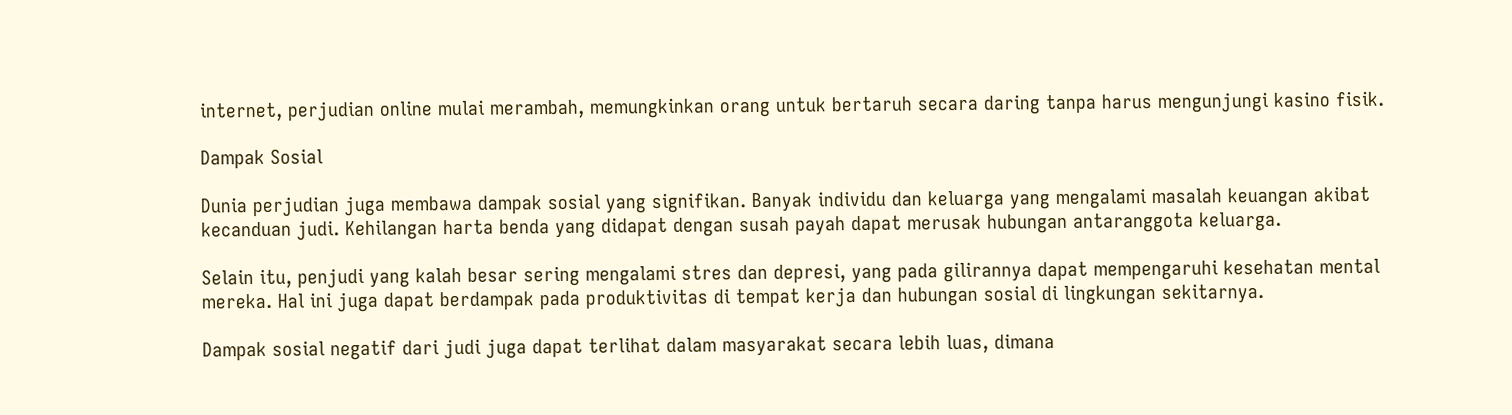internet, perjudian online mulai merambah, memungkinkan orang untuk bertaruh secara daring tanpa harus mengunjungi kasino fisik.

Dampak Sosial

Dunia perjudian juga membawa dampak sosial yang signifikan. Banyak individu dan keluarga yang mengalami masalah keuangan akibat kecanduan judi. Kehilangan harta benda yang didapat dengan susah payah dapat merusak hubungan antaranggota keluarga.

Selain itu, penjudi yang kalah besar sering mengalami stres dan depresi, yang pada gilirannya dapat mempengaruhi kesehatan mental mereka. Hal ini juga dapat berdampak pada produktivitas di tempat kerja dan hubungan sosial di lingkungan sekitarnya.

Dampak sosial negatif dari judi juga dapat terlihat dalam masyarakat secara lebih luas, dimana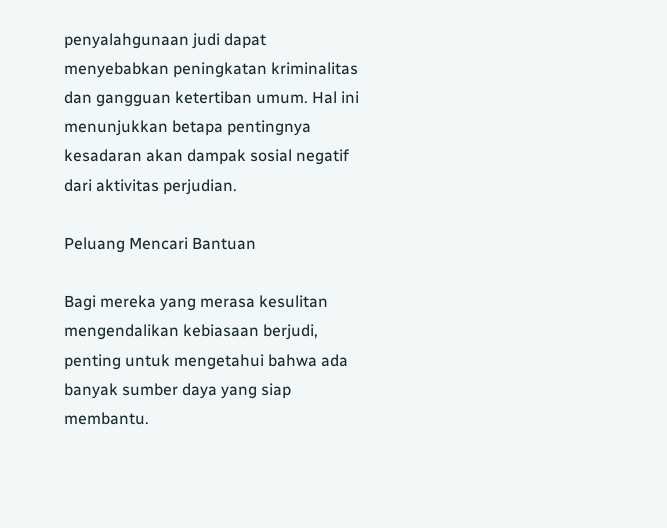penyalahgunaan judi dapat menyebabkan peningkatan kriminalitas dan gangguan ketertiban umum. Hal ini menunjukkan betapa pentingnya kesadaran akan dampak sosial negatif dari aktivitas perjudian.

Peluang Mencari Bantuan

Bagi mereka yang merasa kesulitan mengendalikan kebiasaan berjudi, penting untuk mengetahui bahwa ada banyak sumber daya yang siap membantu.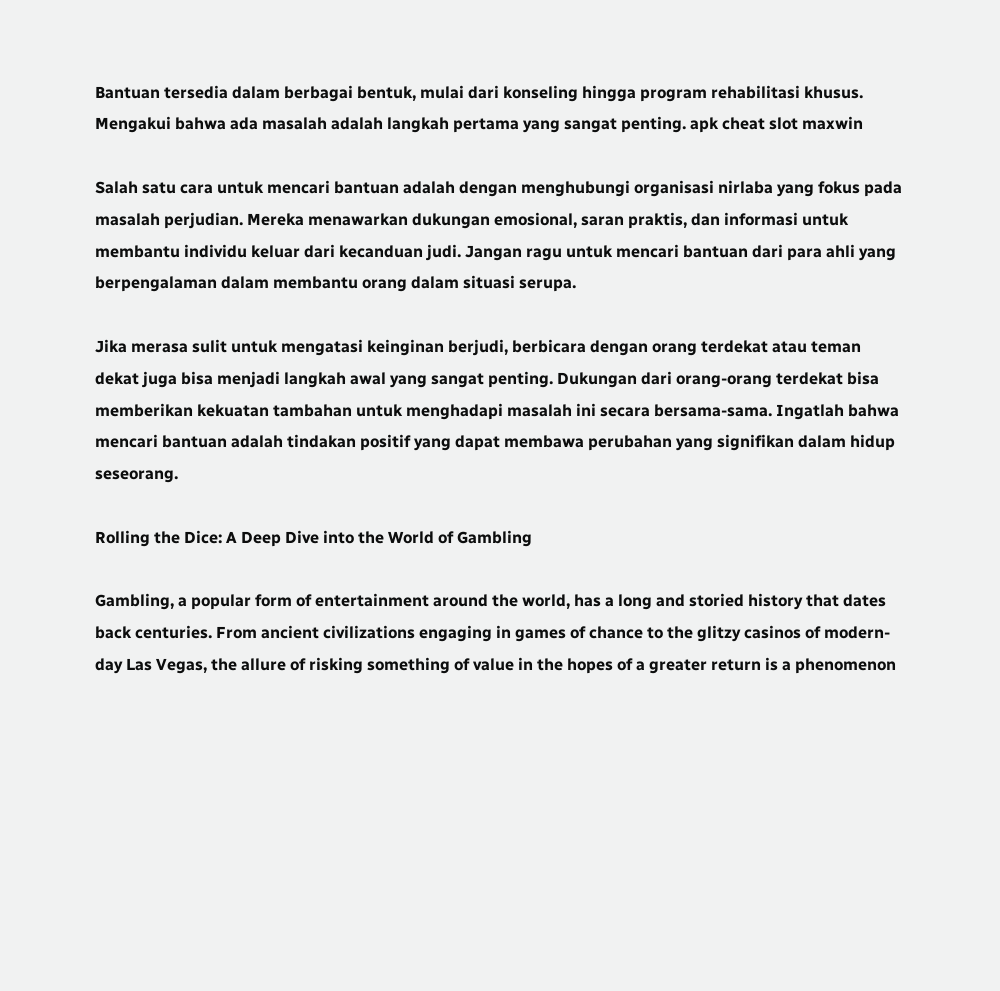Bantuan tersedia dalam berbagai bentuk, mulai dari konseling hingga program rehabilitasi khusus. Mengakui bahwa ada masalah adalah langkah pertama yang sangat penting. apk cheat slot maxwin

Salah satu cara untuk mencari bantuan adalah dengan menghubungi organisasi nirlaba yang fokus pada masalah perjudian. Mereka menawarkan dukungan emosional, saran praktis, dan informasi untuk membantu individu keluar dari kecanduan judi. Jangan ragu untuk mencari bantuan dari para ahli yang berpengalaman dalam membantu orang dalam situasi serupa.

Jika merasa sulit untuk mengatasi keinginan berjudi, berbicara dengan orang terdekat atau teman dekat juga bisa menjadi langkah awal yang sangat penting. Dukungan dari orang-orang terdekat bisa memberikan kekuatan tambahan untuk menghadapi masalah ini secara bersama-sama. Ingatlah bahwa mencari bantuan adalah tindakan positif yang dapat membawa perubahan yang signifikan dalam hidup seseorang.

Rolling the Dice: A Deep Dive into the World of Gambling

Gambling, a popular form of entertainment around the world, has a long and storied history that dates back centuries. From ancient civilizations engaging in games of chance to the glitzy casinos of modern-day Las Vegas, the allure of risking something of value in the hopes of a greater return is a phenomenon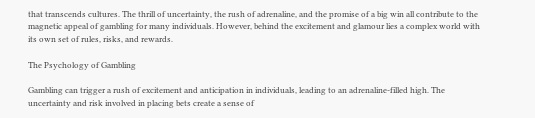that transcends cultures. The thrill of uncertainty, the rush of adrenaline, and the promise of a big win all contribute to the magnetic appeal of gambling for many individuals. However, behind the excitement and glamour lies a complex world with its own set of rules, risks, and rewards.

The Psychology of Gambling

Gambling can trigger a rush of excitement and anticipation in individuals, leading to an adrenaline-filled high. The uncertainty and risk involved in placing bets create a sense of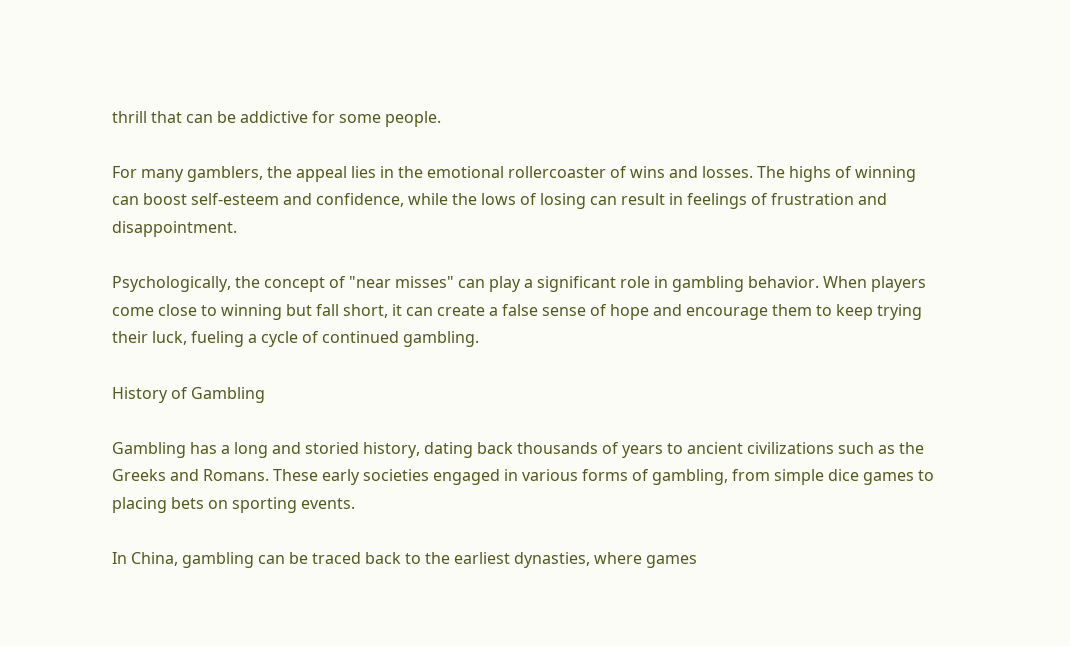thrill that can be addictive for some people.

For many gamblers, the appeal lies in the emotional rollercoaster of wins and losses. The highs of winning can boost self-esteem and confidence, while the lows of losing can result in feelings of frustration and disappointment.

Psychologically, the concept of "near misses" can play a significant role in gambling behavior. When players come close to winning but fall short, it can create a false sense of hope and encourage them to keep trying their luck, fueling a cycle of continued gambling.

History of Gambling

Gambling has a long and storied history, dating back thousands of years to ancient civilizations such as the Greeks and Romans. These early societies engaged in various forms of gambling, from simple dice games to placing bets on sporting events.

In China, gambling can be traced back to the earliest dynasties, where games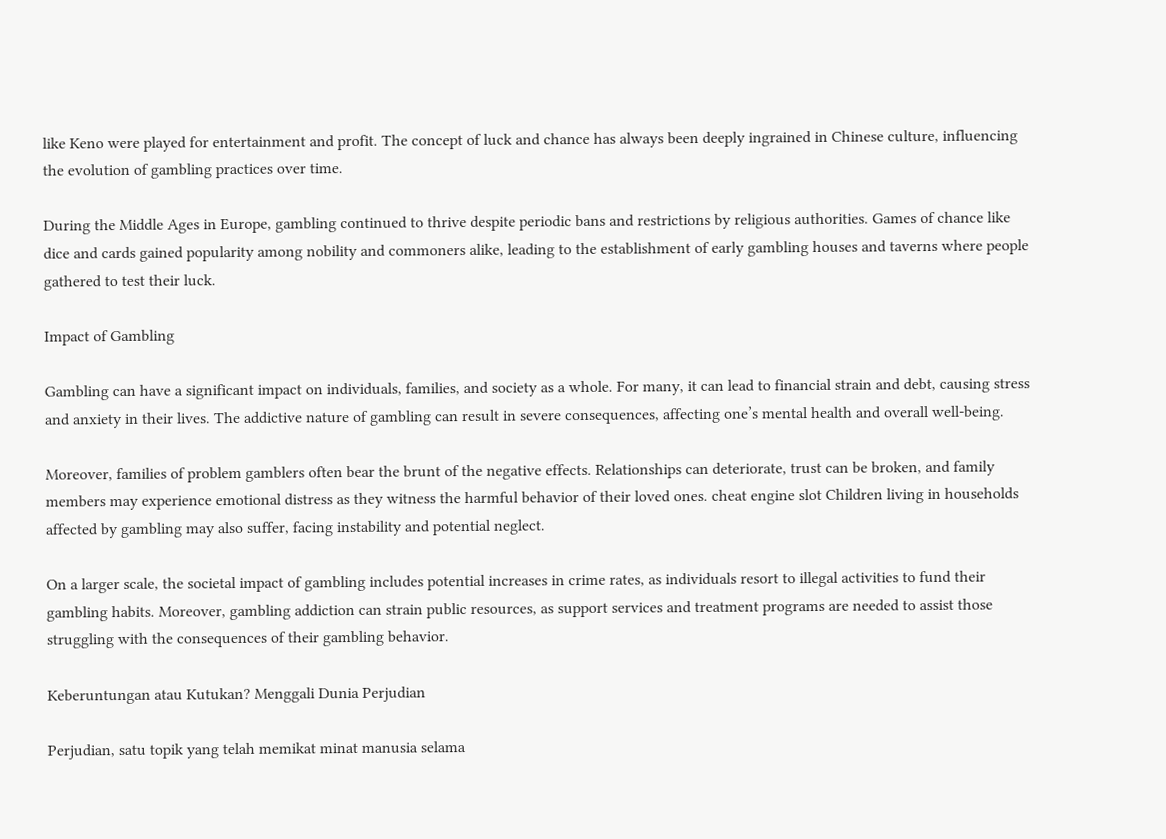like Keno were played for entertainment and profit. The concept of luck and chance has always been deeply ingrained in Chinese culture, influencing the evolution of gambling practices over time.

During the Middle Ages in Europe, gambling continued to thrive despite periodic bans and restrictions by religious authorities. Games of chance like dice and cards gained popularity among nobility and commoners alike, leading to the establishment of early gambling houses and taverns where people gathered to test their luck.

Impact of Gambling

Gambling can have a significant impact on individuals, families, and society as a whole. For many, it can lead to financial strain and debt, causing stress and anxiety in their lives. The addictive nature of gambling can result in severe consequences, affecting one’s mental health and overall well-being.

Moreover, families of problem gamblers often bear the brunt of the negative effects. Relationships can deteriorate, trust can be broken, and family members may experience emotional distress as they witness the harmful behavior of their loved ones. cheat engine slot Children living in households affected by gambling may also suffer, facing instability and potential neglect.

On a larger scale, the societal impact of gambling includes potential increases in crime rates, as individuals resort to illegal activities to fund their gambling habits. Moreover, gambling addiction can strain public resources, as support services and treatment programs are needed to assist those struggling with the consequences of their gambling behavior.

Keberuntungan atau Kutukan? Menggali Dunia Perjudian

Perjudian, satu topik yang telah memikat minat manusia selama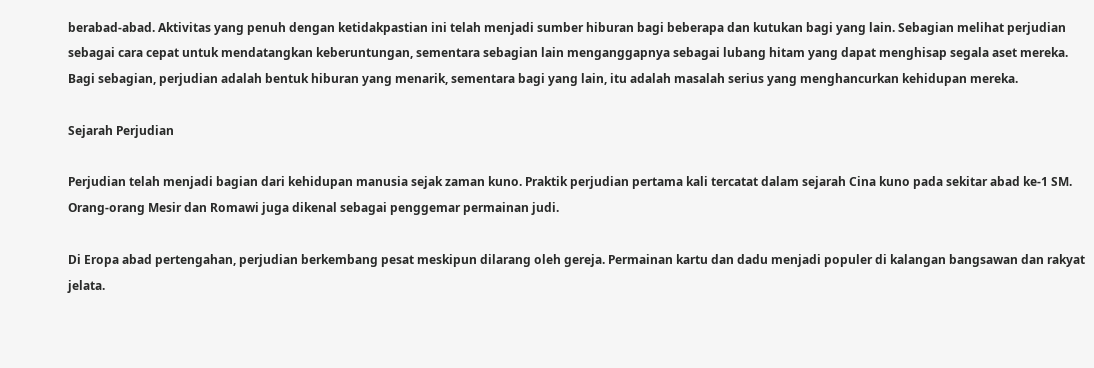berabad-abad. Aktivitas yang penuh dengan ketidakpastian ini telah menjadi sumber hiburan bagi beberapa dan kutukan bagi yang lain. Sebagian melihat perjudian sebagai cara cepat untuk mendatangkan keberuntungan, sementara sebagian lain menganggapnya sebagai lubang hitam yang dapat menghisap segala aset mereka. Bagi sebagian, perjudian adalah bentuk hiburan yang menarik, sementara bagi yang lain, itu adalah masalah serius yang menghancurkan kehidupan mereka.

Sejarah Perjudian

Perjudian telah menjadi bagian dari kehidupan manusia sejak zaman kuno. Praktik perjudian pertama kali tercatat dalam sejarah Cina kuno pada sekitar abad ke-1 SM. Orang-orang Mesir dan Romawi juga dikenal sebagai penggemar permainan judi.

Di Eropa abad pertengahan, perjudian berkembang pesat meskipun dilarang oleh gereja. Permainan kartu dan dadu menjadi populer di kalangan bangsawan dan rakyat jelata.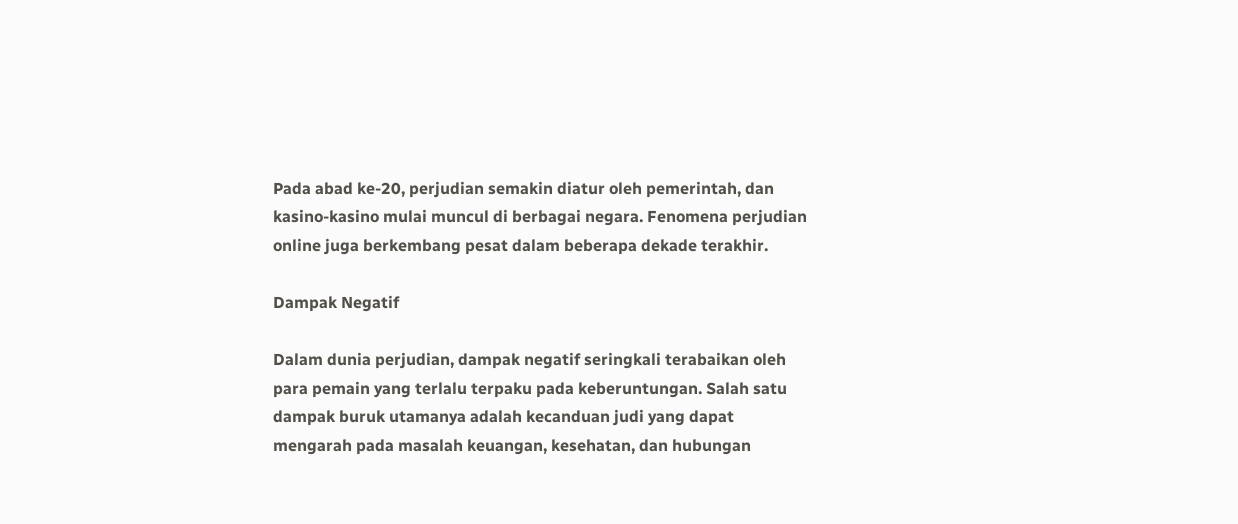Pada abad ke-20, perjudian semakin diatur oleh pemerintah, dan kasino-kasino mulai muncul di berbagai negara. Fenomena perjudian online juga berkembang pesat dalam beberapa dekade terakhir.

Dampak Negatif

Dalam dunia perjudian, dampak negatif seringkali terabaikan oleh para pemain yang terlalu terpaku pada keberuntungan. Salah satu dampak buruk utamanya adalah kecanduan judi yang dapat mengarah pada masalah keuangan, kesehatan, dan hubungan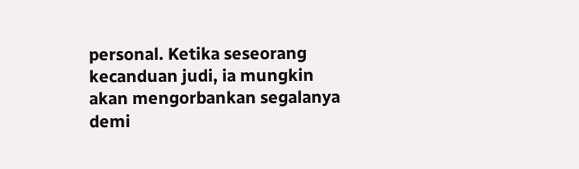personal. Ketika seseorang kecanduan judi, ia mungkin akan mengorbankan segalanya demi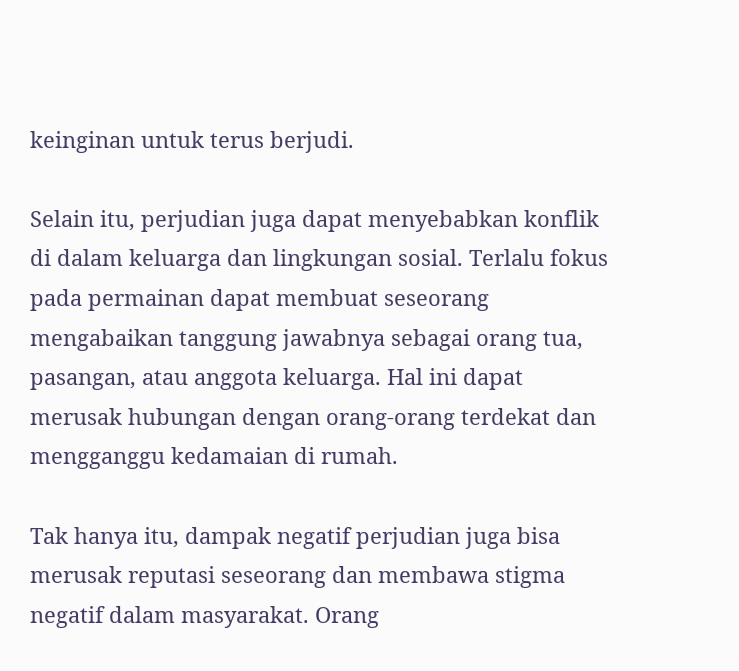keinginan untuk terus berjudi.

Selain itu, perjudian juga dapat menyebabkan konflik di dalam keluarga dan lingkungan sosial. Terlalu fokus pada permainan dapat membuat seseorang mengabaikan tanggung jawabnya sebagai orang tua, pasangan, atau anggota keluarga. Hal ini dapat merusak hubungan dengan orang-orang terdekat dan mengganggu kedamaian di rumah.

Tak hanya itu, dampak negatif perjudian juga bisa merusak reputasi seseorang dan membawa stigma negatif dalam masyarakat. Orang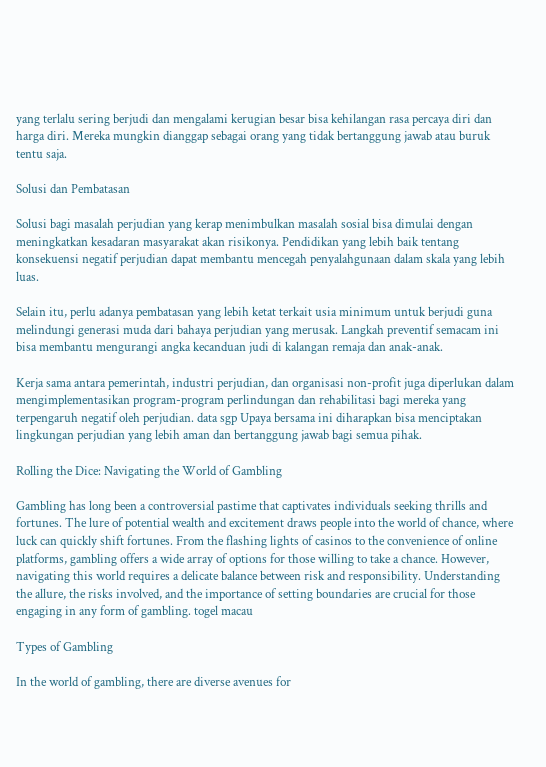yang terlalu sering berjudi dan mengalami kerugian besar bisa kehilangan rasa percaya diri dan harga diri. Mereka mungkin dianggap sebagai orang yang tidak bertanggung jawab atau buruk tentu saja.

Solusi dan Pembatasan

Solusi bagi masalah perjudian yang kerap menimbulkan masalah sosial bisa dimulai dengan meningkatkan kesadaran masyarakat akan risikonya. Pendidikan yang lebih baik tentang konsekuensi negatif perjudian dapat membantu mencegah penyalahgunaan dalam skala yang lebih luas.

Selain itu, perlu adanya pembatasan yang lebih ketat terkait usia minimum untuk berjudi guna melindungi generasi muda dari bahaya perjudian yang merusak. Langkah preventif semacam ini bisa membantu mengurangi angka kecanduan judi di kalangan remaja dan anak-anak.

Kerja sama antara pemerintah, industri perjudian, dan organisasi non-profit juga diperlukan dalam mengimplementasikan program-program perlindungan dan rehabilitasi bagi mereka yang terpengaruh negatif oleh perjudian. data sgp Upaya bersama ini diharapkan bisa menciptakan lingkungan perjudian yang lebih aman dan bertanggung jawab bagi semua pihak.

Rolling the Dice: Navigating the World of Gambling

Gambling has long been a controversial pastime that captivates individuals seeking thrills and fortunes. The lure of potential wealth and excitement draws people into the world of chance, where luck can quickly shift fortunes. From the flashing lights of casinos to the convenience of online platforms, gambling offers a wide array of options for those willing to take a chance. However, navigating this world requires a delicate balance between risk and responsibility. Understanding the allure, the risks involved, and the importance of setting boundaries are crucial for those engaging in any form of gambling. togel macau

Types of Gambling

In the world of gambling, there are diverse avenues for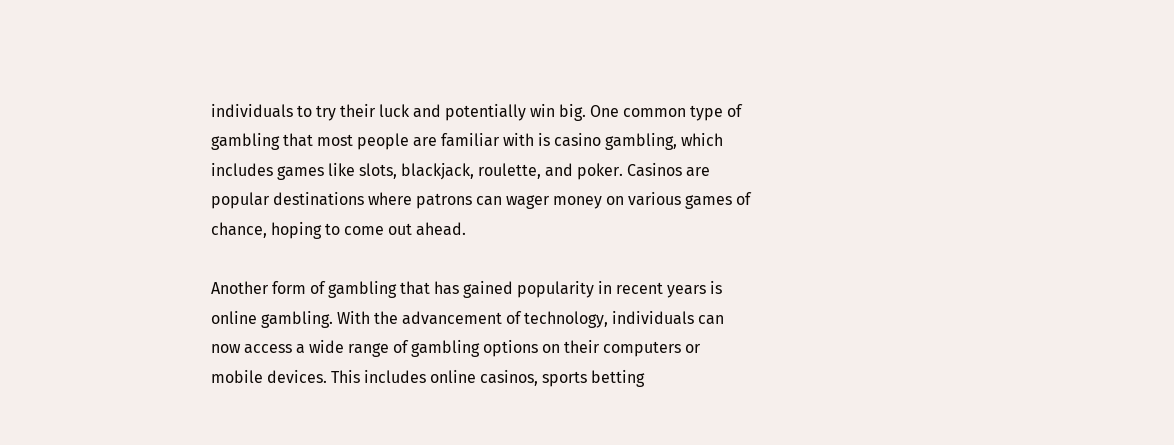individuals to try their luck and potentially win big. One common type of gambling that most people are familiar with is casino gambling, which includes games like slots, blackjack, roulette, and poker. Casinos are popular destinations where patrons can wager money on various games of chance, hoping to come out ahead.

Another form of gambling that has gained popularity in recent years is online gambling. With the advancement of technology, individuals can now access a wide range of gambling options on their computers or mobile devices. This includes online casinos, sports betting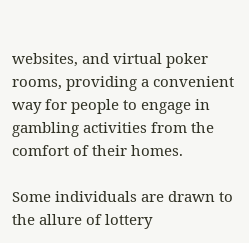websites, and virtual poker rooms, providing a convenient way for people to engage in gambling activities from the comfort of their homes.

Some individuals are drawn to the allure of lottery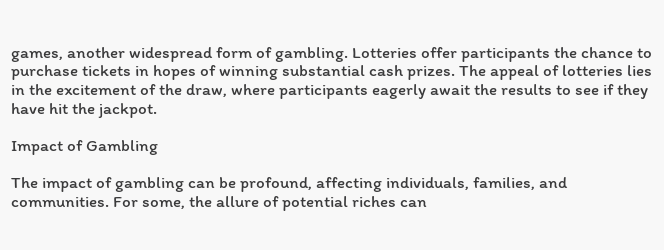games, another widespread form of gambling. Lotteries offer participants the chance to purchase tickets in hopes of winning substantial cash prizes. The appeal of lotteries lies in the excitement of the draw, where participants eagerly await the results to see if they have hit the jackpot.

Impact of Gambling

The impact of gambling can be profound, affecting individuals, families, and communities. For some, the allure of potential riches can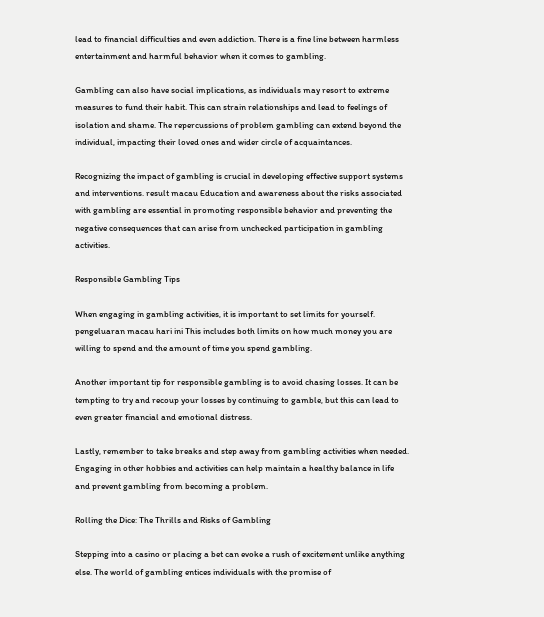lead to financial difficulties and even addiction. There is a fine line between harmless entertainment and harmful behavior when it comes to gambling.

Gambling can also have social implications, as individuals may resort to extreme measures to fund their habit. This can strain relationships and lead to feelings of isolation and shame. The repercussions of problem gambling can extend beyond the individual, impacting their loved ones and wider circle of acquaintances.

Recognizing the impact of gambling is crucial in developing effective support systems and interventions. result macau Education and awareness about the risks associated with gambling are essential in promoting responsible behavior and preventing the negative consequences that can arise from unchecked participation in gambling activities.

Responsible Gambling Tips

When engaging in gambling activities, it is important to set limits for yourself. pengeluaran macau hari ini This includes both limits on how much money you are willing to spend and the amount of time you spend gambling.

Another important tip for responsible gambling is to avoid chasing losses. It can be tempting to try and recoup your losses by continuing to gamble, but this can lead to even greater financial and emotional distress.

Lastly, remember to take breaks and step away from gambling activities when needed. Engaging in other hobbies and activities can help maintain a healthy balance in life and prevent gambling from becoming a problem.

Rolling the Dice: The Thrills and Risks of Gambling

Stepping into a casino or placing a bet can evoke a rush of excitement unlike anything else. The world of gambling entices individuals with the promise of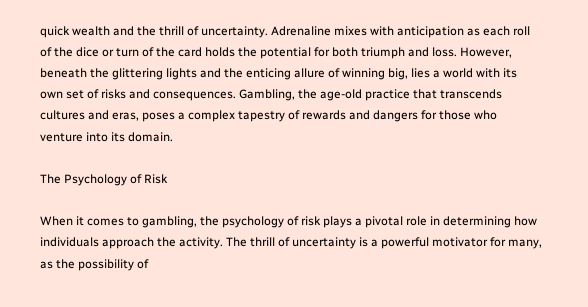quick wealth and the thrill of uncertainty. Adrenaline mixes with anticipation as each roll of the dice or turn of the card holds the potential for both triumph and loss. However, beneath the glittering lights and the enticing allure of winning big, lies a world with its own set of risks and consequences. Gambling, the age-old practice that transcends cultures and eras, poses a complex tapestry of rewards and dangers for those who venture into its domain.

The Psychology of Risk

When it comes to gambling, the psychology of risk plays a pivotal role in determining how individuals approach the activity. The thrill of uncertainty is a powerful motivator for many, as the possibility of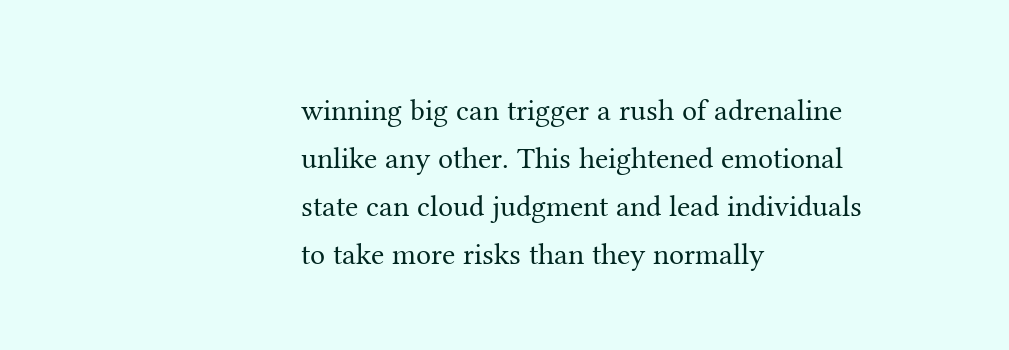winning big can trigger a rush of adrenaline unlike any other. This heightened emotional state can cloud judgment and lead individuals to take more risks than they normally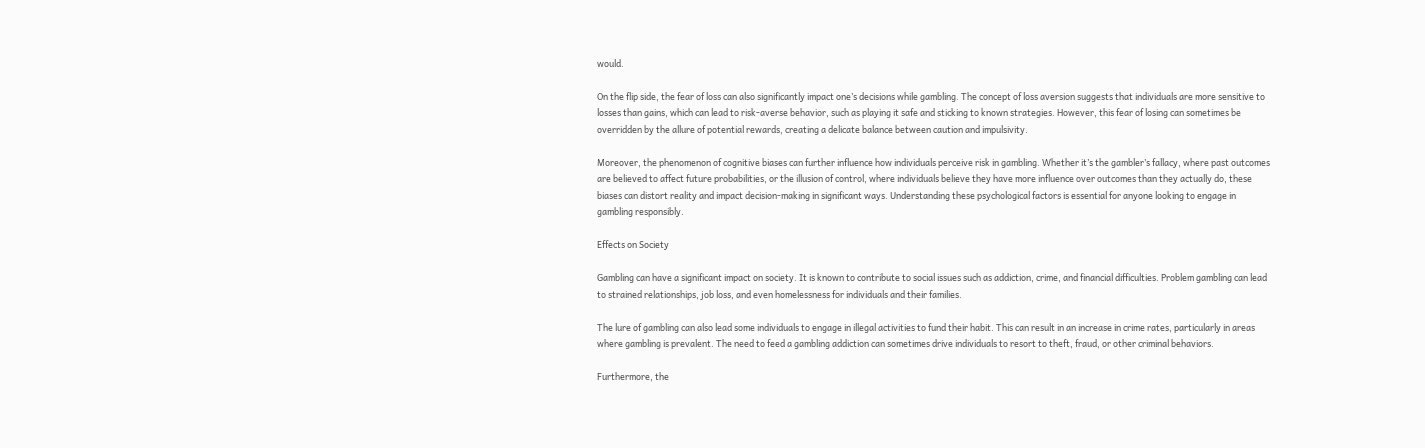would.

On the flip side, the fear of loss can also significantly impact one’s decisions while gambling. The concept of loss aversion suggests that individuals are more sensitive to losses than gains, which can lead to risk-averse behavior, such as playing it safe and sticking to known strategies. However, this fear of losing can sometimes be overridden by the allure of potential rewards, creating a delicate balance between caution and impulsivity.

Moreover, the phenomenon of cognitive biases can further influence how individuals perceive risk in gambling. Whether it’s the gambler’s fallacy, where past outcomes are believed to affect future probabilities, or the illusion of control, where individuals believe they have more influence over outcomes than they actually do, these biases can distort reality and impact decision-making in significant ways. Understanding these psychological factors is essential for anyone looking to engage in gambling responsibly.

Effects on Society

Gambling can have a significant impact on society. It is known to contribute to social issues such as addiction, crime, and financial difficulties. Problem gambling can lead to strained relationships, job loss, and even homelessness for individuals and their families.

The lure of gambling can also lead some individuals to engage in illegal activities to fund their habit. This can result in an increase in crime rates, particularly in areas where gambling is prevalent. The need to feed a gambling addiction can sometimes drive individuals to resort to theft, fraud, or other criminal behaviors.

Furthermore, the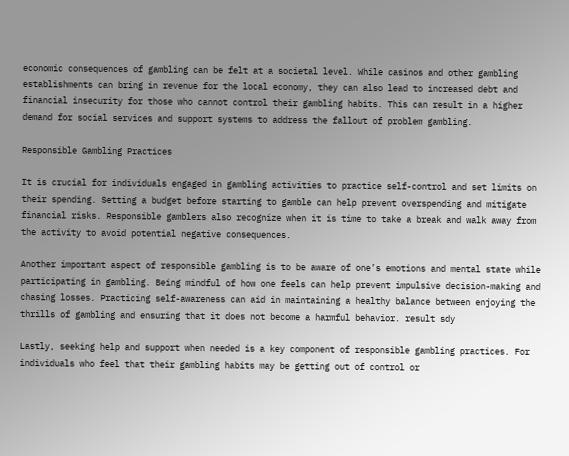economic consequences of gambling can be felt at a societal level. While casinos and other gambling establishments can bring in revenue for the local economy, they can also lead to increased debt and financial insecurity for those who cannot control their gambling habits. This can result in a higher demand for social services and support systems to address the fallout of problem gambling.

Responsible Gambling Practices

It is crucial for individuals engaged in gambling activities to practice self-control and set limits on their spending. Setting a budget before starting to gamble can help prevent overspending and mitigate financial risks. Responsible gamblers also recognize when it is time to take a break and walk away from the activity to avoid potential negative consequences.

Another important aspect of responsible gambling is to be aware of one’s emotions and mental state while participating in gambling. Being mindful of how one feels can help prevent impulsive decision-making and chasing losses. Practicing self-awareness can aid in maintaining a healthy balance between enjoying the thrills of gambling and ensuring that it does not become a harmful behavior. result sdy

Lastly, seeking help and support when needed is a key component of responsible gambling practices. For individuals who feel that their gambling habits may be getting out of control or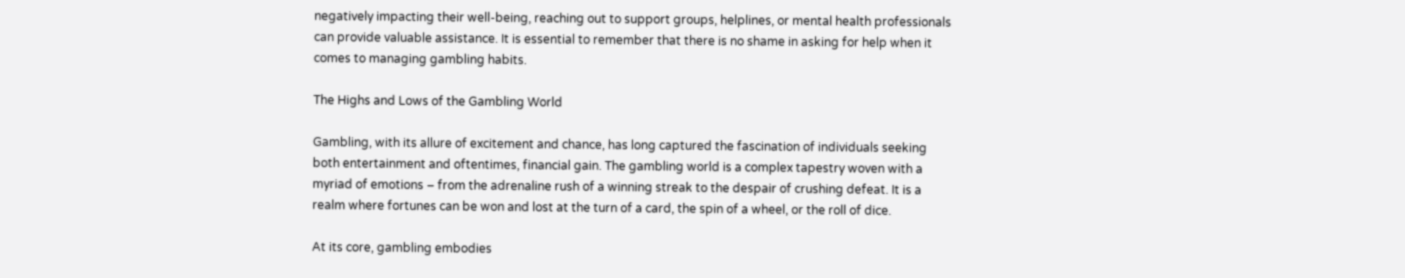negatively impacting their well-being, reaching out to support groups, helplines, or mental health professionals can provide valuable assistance. It is essential to remember that there is no shame in asking for help when it comes to managing gambling habits.

The Highs and Lows of the Gambling World

Gambling, with its allure of excitement and chance, has long captured the fascination of individuals seeking both entertainment and oftentimes, financial gain. The gambling world is a complex tapestry woven with a myriad of emotions – from the adrenaline rush of a winning streak to the despair of crushing defeat. It is a realm where fortunes can be won and lost at the turn of a card, the spin of a wheel, or the roll of dice.

At its core, gambling embodies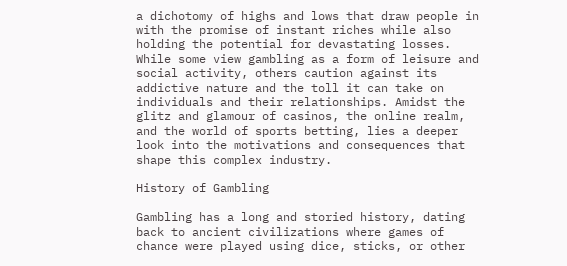a dichotomy of highs and lows that draw people in with the promise of instant riches while also holding the potential for devastating losses. While some view gambling as a form of leisure and social activity, others caution against its addictive nature and the toll it can take on individuals and their relationships. Amidst the glitz and glamour of casinos, the online realm, and the world of sports betting, lies a deeper look into the motivations and consequences that shape this complex industry.

History of Gambling

Gambling has a long and storied history, dating back to ancient civilizations where games of chance were played using dice, sticks, or other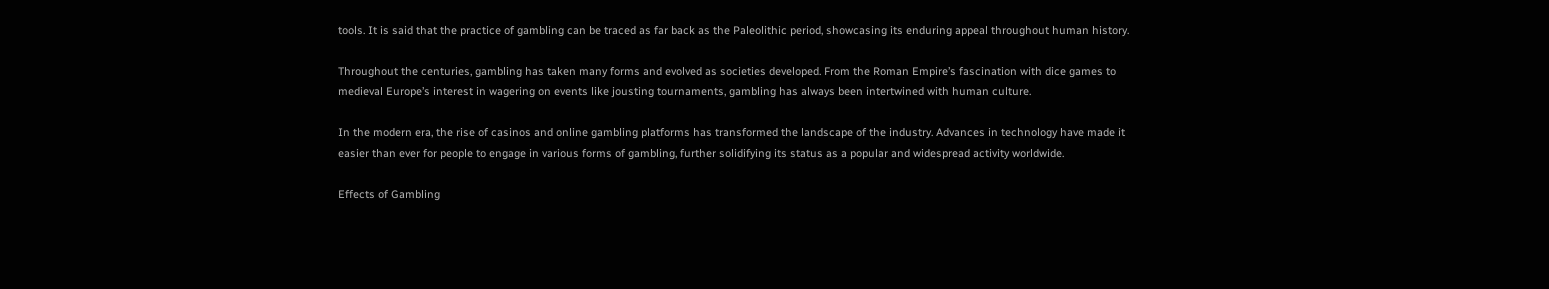tools. It is said that the practice of gambling can be traced as far back as the Paleolithic period, showcasing its enduring appeal throughout human history.

Throughout the centuries, gambling has taken many forms and evolved as societies developed. From the Roman Empire’s fascination with dice games to medieval Europe’s interest in wagering on events like jousting tournaments, gambling has always been intertwined with human culture.

In the modern era, the rise of casinos and online gambling platforms has transformed the landscape of the industry. Advances in technology have made it easier than ever for people to engage in various forms of gambling, further solidifying its status as a popular and widespread activity worldwide.

Effects of Gambling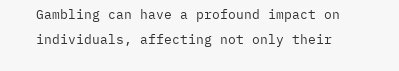Gambling can have a profound impact on individuals, affecting not only their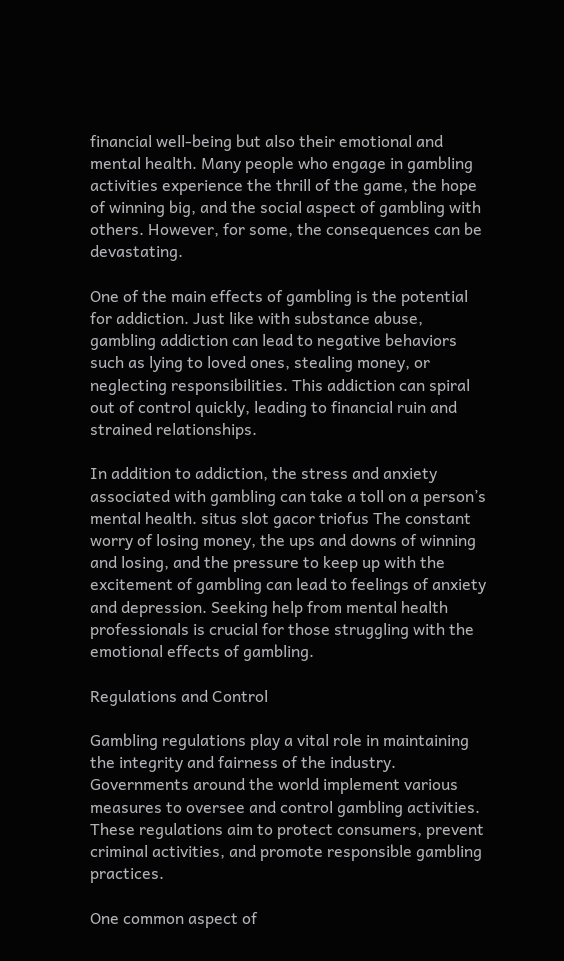financial well-being but also their emotional and mental health. Many people who engage in gambling activities experience the thrill of the game, the hope of winning big, and the social aspect of gambling with others. However, for some, the consequences can be devastating.

One of the main effects of gambling is the potential for addiction. Just like with substance abuse, gambling addiction can lead to negative behaviors such as lying to loved ones, stealing money, or neglecting responsibilities. This addiction can spiral out of control quickly, leading to financial ruin and strained relationships.

In addition to addiction, the stress and anxiety associated with gambling can take a toll on a person’s mental health. situs slot gacor triofus The constant worry of losing money, the ups and downs of winning and losing, and the pressure to keep up with the excitement of gambling can lead to feelings of anxiety and depression. Seeking help from mental health professionals is crucial for those struggling with the emotional effects of gambling.

Regulations and Control

Gambling regulations play a vital role in maintaining the integrity and fairness of the industry. Governments around the world implement various measures to oversee and control gambling activities. These regulations aim to protect consumers, prevent criminal activities, and promote responsible gambling practices.

One common aspect of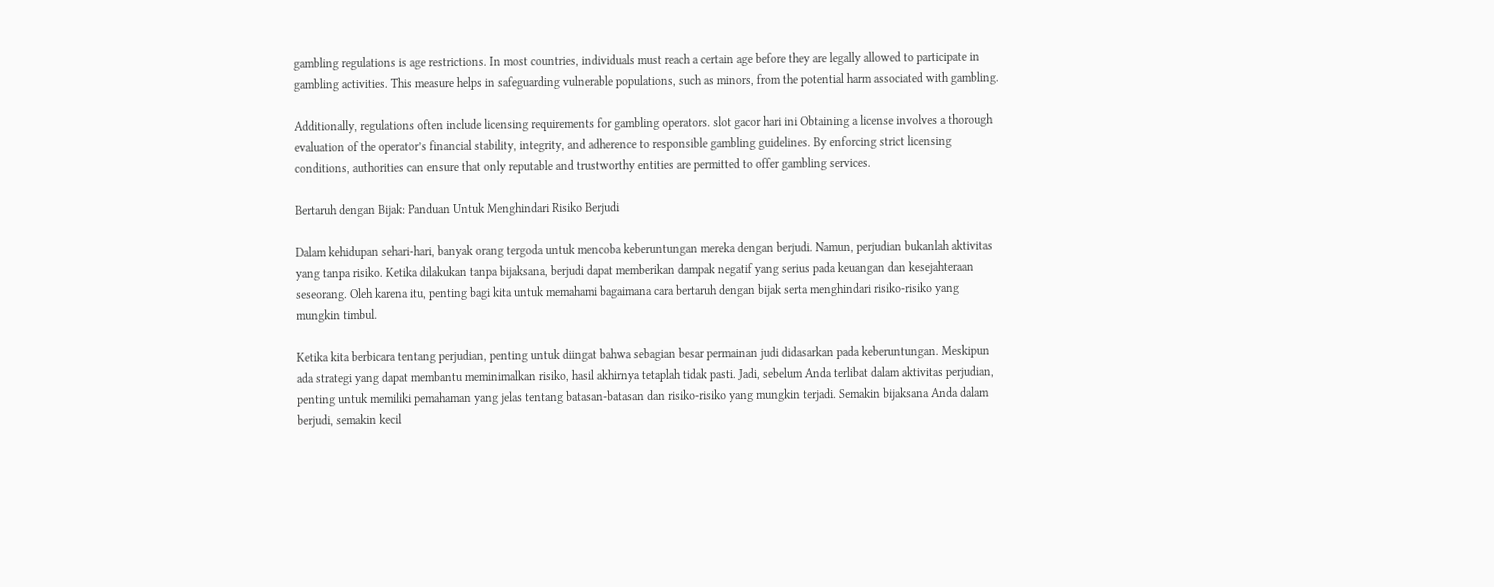gambling regulations is age restrictions. In most countries, individuals must reach a certain age before they are legally allowed to participate in gambling activities. This measure helps in safeguarding vulnerable populations, such as minors, from the potential harm associated with gambling.

Additionally, regulations often include licensing requirements for gambling operators. slot gacor hari ini Obtaining a license involves a thorough evaluation of the operator’s financial stability, integrity, and adherence to responsible gambling guidelines. By enforcing strict licensing conditions, authorities can ensure that only reputable and trustworthy entities are permitted to offer gambling services.

Bertaruh dengan Bijak: Panduan Untuk Menghindari Risiko Berjudi

Dalam kehidupan sehari-hari, banyak orang tergoda untuk mencoba keberuntungan mereka dengan berjudi. Namun, perjudian bukanlah aktivitas yang tanpa risiko. Ketika dilakukan tanpa bijaksana, berjudi dapat memberikan dampak negatif yang serius pada keuangan dan kesejahteraan seseorang. Oleh karena itu, penting bagi kita untuk memahami bagaimana cara bertaruh dengan bijak serta menghindari risiko-risiko yang mungkin timbul.

Ketika kita berbicara tentang perjudian, penting untuk diingat bahwa sebagian besar permainan judi didasarkan pada keberuntungan. Meskipun ada strategi yang dapat membantu meminimalkan risiko, hasil akhirnya tetaplah tidak pasti. Jadi, sebelum Anda terlibat dalam aktivitas perjudian, penting untuk memiliki pemahaman yang jelas tentang batasan-batasan dan risiko-risiko yang mungkin terjadi. Semakin bijaksana Anda dalam berjudi, semakin kecil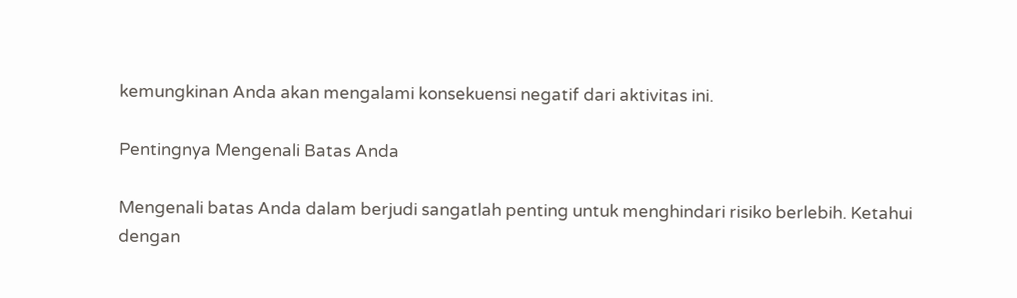kemungkinan Anda akan mengalami konsekuensi negatif dari aktivitas ini.

Pentingnya Mengenali Batas Anda

Mengenali batas Anda dalam berjudi sangatlah penting untuk menghindari risiko berlebih. Ketahui dengan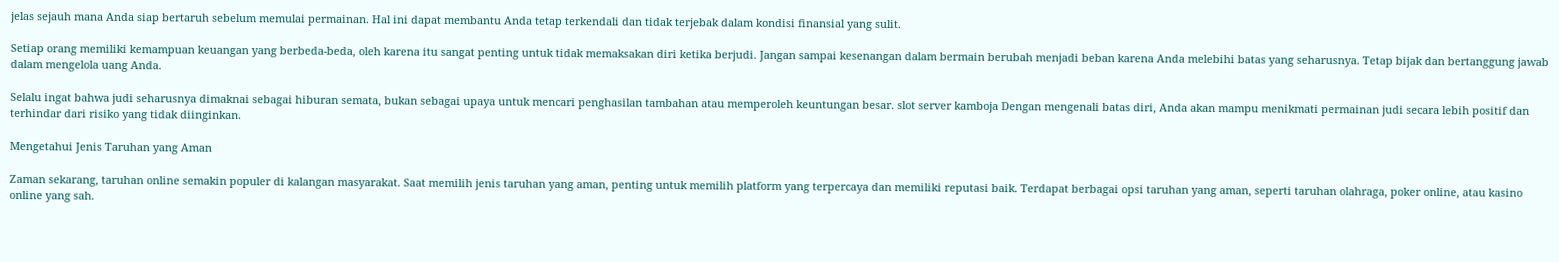jelas sejauh mana Anda siap bertaruh sebelum memulai permainan. Hal ini dapat membantu Anda tetap terkendali dan tidak terjebak dalam kondisi finansial yang sulit.

Setiap orang memiliki kemampuan keuangan yang berbeda-beda, oleh karena itu sangat penting untuk tidak memaksakan diri ketika berjudi. Jangan sampai kesenangan dalam bermain berubah menjadi beban karena Anda melebihi batas yang seharusnya. Tetap bijak dan bertanggung jawab dalam mengelola uang Anda.

Selalu ingat bahwa judi seharusnya dimaknai sebagai hiburan semata, bukan sebagai upaya untuk mencari penghasilan tambahan atau memperoleh keuntungan besar. slot server kamboja Dengan mengenali batas diri, Anda akan mampu menikmati permainan judi secara lebih positif dan terhindar dari risiko yang tidak diinginkan.

Mengetahui Jenis Taruhan yang Aman

Zaman sekarang, taruhan online semakin populer di kalangan masyarakat. Saat memilih jenis taruhan yang aman, penting untuk memilih platform yang terpercaya dan memiliki reputasi baik. Terdapat berbagai opsi taruhan yang aman, seperti taruhan olahraga, poker online, atau kasino online yang sah.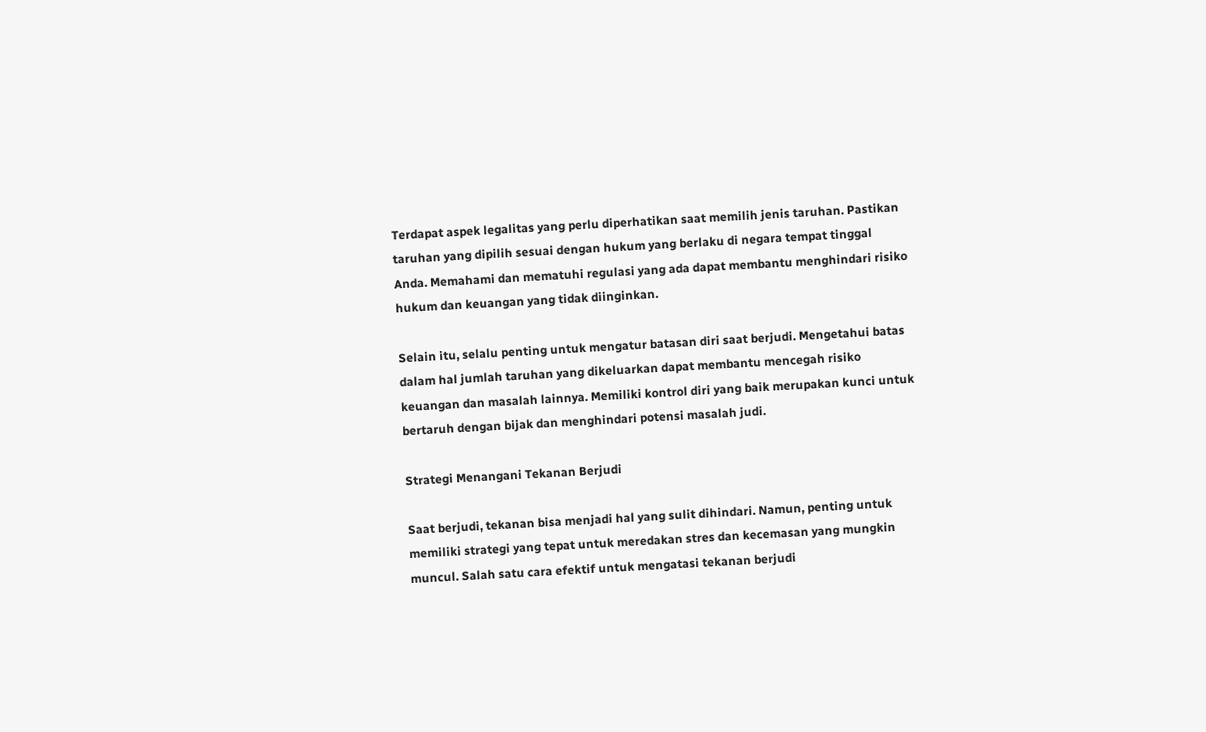Terdapat aspek legalitas yang perlu diperhatikan saat memilih jenis taruhan. Pastikan taruhan yang dipilih sesuai dengan hukum yang berlaku di negara tempat tinggal Anda. Memahami dan mematuhi regulasi yang ada dapat membantu menghindari risiko hukum dan keuangan yang tidak diinginkan.

Selain itu, selalu penting untuk mengatur batasan diri saat berjudi. Mengetahui batas dalam hal jumlah taruhan yang dikeluarkan dapat membantu mencegah risiko keuangan dan masalah lainnya. Memiliki kontrol diri yang baik merupakan kunci untuk bertaruh dengan bijak dan menghindari potensi masalah judi.

Strategi Menangani Tekanan Berjudi

Saat berjudi, tekanan bisa menjadi hal yang sulit dihindari. Namun, penting untuk memiliki strategi yang tepat untuk meredakan stres dan kecemasan yang mungkin muncul. Salah satu cara efektif untuk mengatasi tekanan berjudi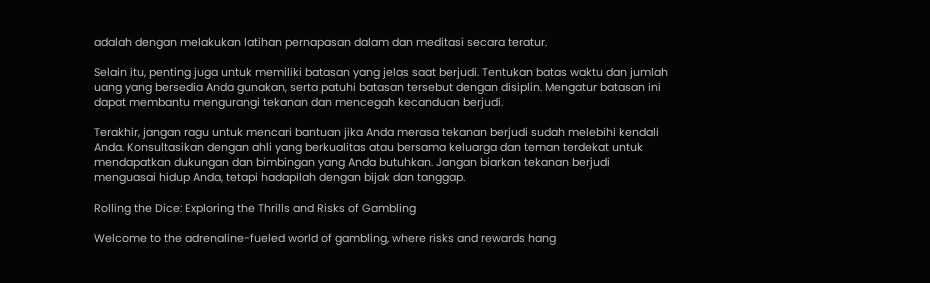adalah dengan melakukan latihan pernapasan dalam dan meditasi secara teratur.

Selain itu, penting juga untuk memiliki batasan yang jelas saat berjudi. Tentukan batas waktu dan jumlah uang yang bersedia Anda gunakan, serta patuhi batasan tersebut dengan disiplin. Mengatur batasan ini dapat membantu mengurangi tekanan dan mencegah kecanduan berjudi.

Terakhir, jangan ragu untuk mencari bantuan jika Anda merasa tekanan berjudi sudah melebihi kendali Anda. Konsultasikan dengan ahli yang berkualitas atau bersama keluarga dan teman terdekat untuk mendapatkan dukungan dan bimbingan yang Anda butuhkan. Jangan biarkan tekanan berjudi menguasai hidup Anda, tetapi hadapilah dengan bijak dan tanggap.

Rolling the Dice: Exploring the Thrills and Risks of Gambling

Welcome to the adrenaline-fueled world of gambling, where risks and rewards hang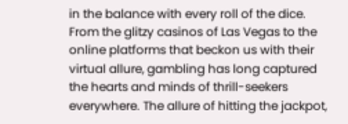in the balance with every roll of the dice. From the glitzy casinos of Las Vegas to the online platforms that beckon us with their virtual allure, gambling has long captured the hearts and minds of thrill-seekers everywhere. The allure of hitting the jackpot,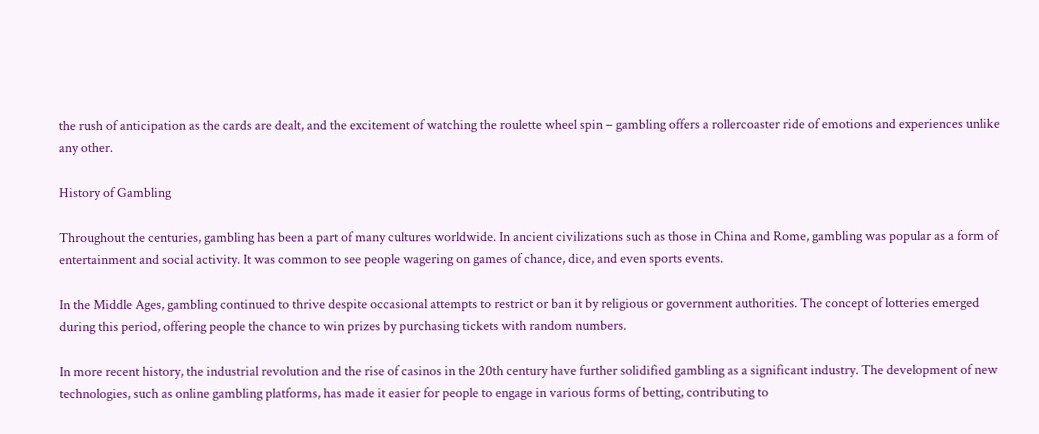the rush of anticipation as the cards are dealt, and the excitement of watching the roulette wheel spin – gambling offers a rollercoaster ride of emotions and experiences unlike any other.

History of Gambling

Throughout the centuries, gambling has been a part of many cultures worldwide. In ancient civilizations such as those in China and Rome, gambling was popular as a form of entertainment and social activity. It was common to see people wagering on games of chance, dice, and even sports events.

In the Middle Ages, gambling continued to thrive despite occasional attempts to restrict or ban it by religious or government authorities. The concept of lotteries emerged during this period, offering people the chance to win prizes by purchasing tickets with random numbers.

In more recent history, the industrial revolution and the rise of casinos in the 20th century have further solidified gambling as a significant industry. The development of new technologies, such as online gambling platforms, has made it easier for people to engage in various forms of betting, contributing to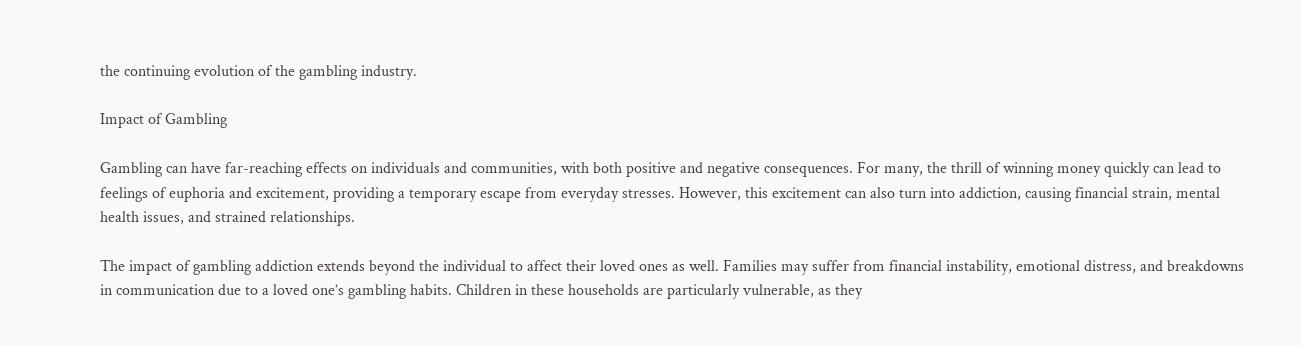the continuing evolution of the gambling industry.

Impact of Gambling

Gambling can have far-reaching effects on individuals and communities, with both positive and negative consequences. For many, the thrill of winning money quickly can lead to feelings of euphoria and excitement, providing a temporary escape from everyday stresses. However, this excitement can also turn into addiction, causing financial strain, mental health issues, and strained relationships.

The impact of gambling addiction extends beyond the individual to affect their loved ones as well. Families may suffer from financial instability, emotional distress, and breakdowns in communication due to a loved one’s gambling habits. Children in these households are particularly vulnerable, as they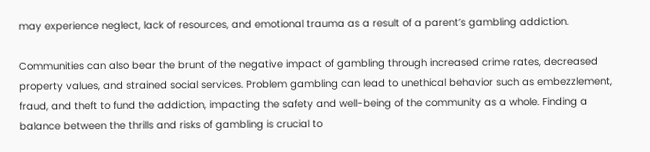may experience neglect, lack of resources, and emotional trauma as a result of a parent’s gambling addiction.

Communities can also bear the brunt of the negative impact of gambling through increased crime rates, decreased property values, and strained social services. Problem gambling can lead to unethical behavior such as embezzlement, fraud, and theft to fund the addiction, impacting the safety and well-being of the community as a whole. Finding a balance between the thrills and risks of gambling is crucial to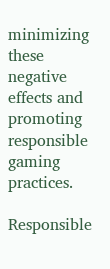minimizing these negative effects and promoting responsible gaming practices.

Responsible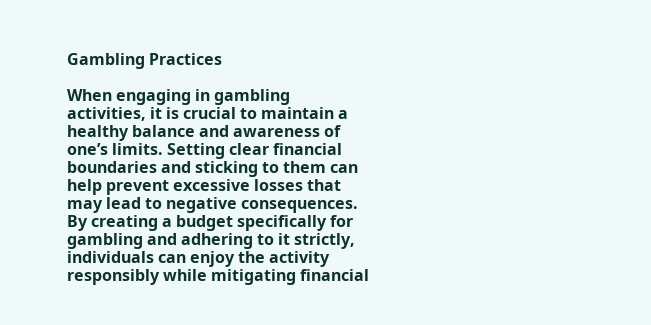Gambling Practices

When engaging in gambling activities, it is crucial to maintain a healthy balance and awareness of one’s limits. Setting clear financial boundaries and sticking to them can help prevent excessive losses that may lead to negative consequences. By creating a budget specifically for gambling and adhering to it strictly, individuals can enjoy the activity responsibly while mitigating financial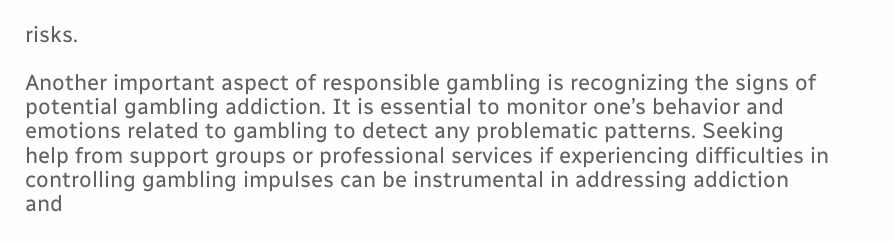risks.

Another important aspect of responsible gambling is recognizing the signs of potential gambling addiction. It is essential to monitor one’s behavior and emotions related to gambling to detect any problematic patterns. Seeking help from support groups or professional services if experiencing difficulties in controlling gambling impulses can be instrumental in addressing addiction and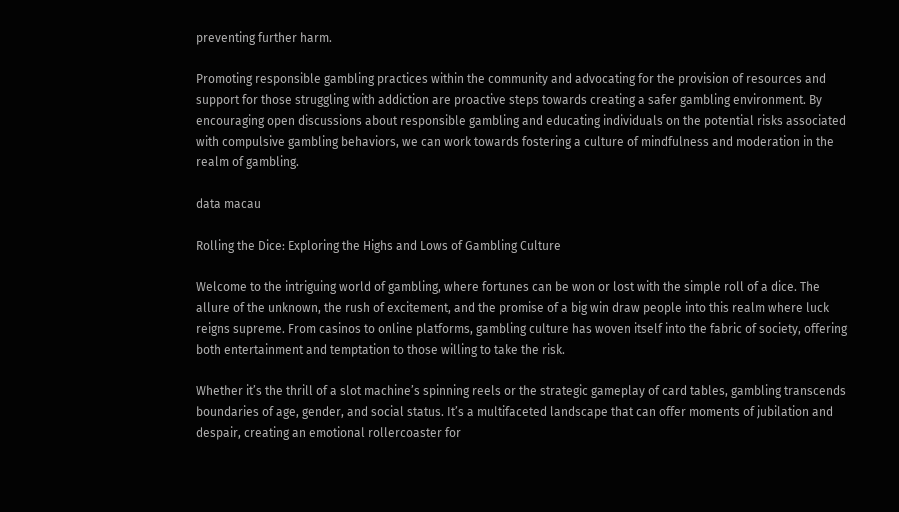preventing further harm.

Promoting responsible gambling practices within the community and advocating for the provision of resources and support for those struggling with addiction are proactive steps towards creating a safer gambling environment. By encouraging open discussions about responsible gambling and educating individuals on the potential risks associated with compulsive gambling behaviors, we can work towards fostering a culture of mindfulness and moderation in the realm of gambling.

data macau

Rolling the Dice: Exploring the Highs and Lows of Gambling Culture

Welcome to the intriguing world of gambling, where fortunes can be won or lost with the simple roll of a dice. The allure of the unknown, the rush of excitement, and the promise of a big win draw people into this realm where luck reigns supreme. From casinos to online platforms, gambling culture has woven itself into the fabric of society, offering both entertainment and temptation to those willing to take the risk.

Whether it’s the thrill of a slot machine’s spinning reels or the strategic gameplay of card tables, gambling transcends boundaries of age, gender, and social status. It’s a multifaceted landscape that can offer moments of jubilation and despair, creating an emotional rollercoaster for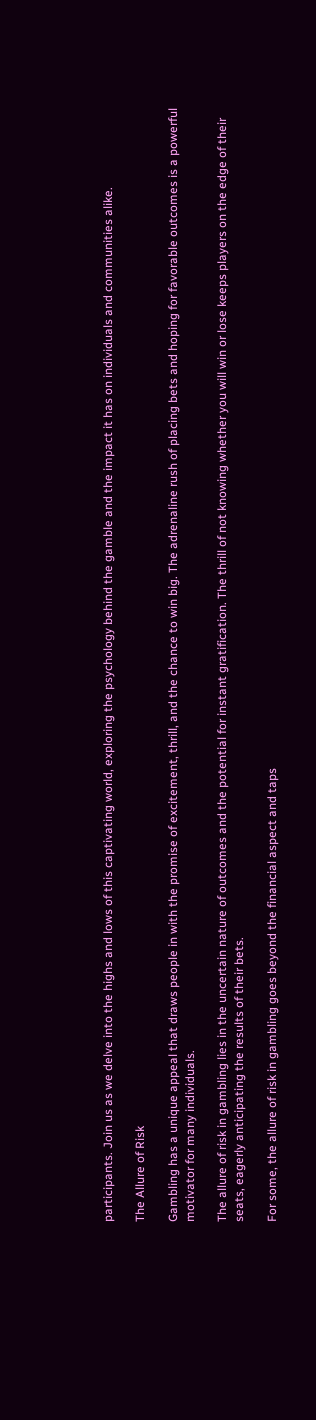participants. Join us as we delve into the highs and lows of this captivating world, exploring the psychology behind the gamble and the impact it has on individuals and communities alike.

The Allure of Risk

Gambling has a unique appeal that draws people in with the promise of excitement, thrill, and the chance to win big. The adrenaline rush of placing bets and hoping for favorable outcomes is a powerful motivator for many individuals.

The allure of risk in gambling lies in the uncertain nature of outcomes and the potential for instant gratification. The thrill of not knowing whether you will win or lose keeps players on the edge of their seats, eagerly anticipating the results of their bets.

For some, the allure of risk in gambling goes beyond the financial aspect and taps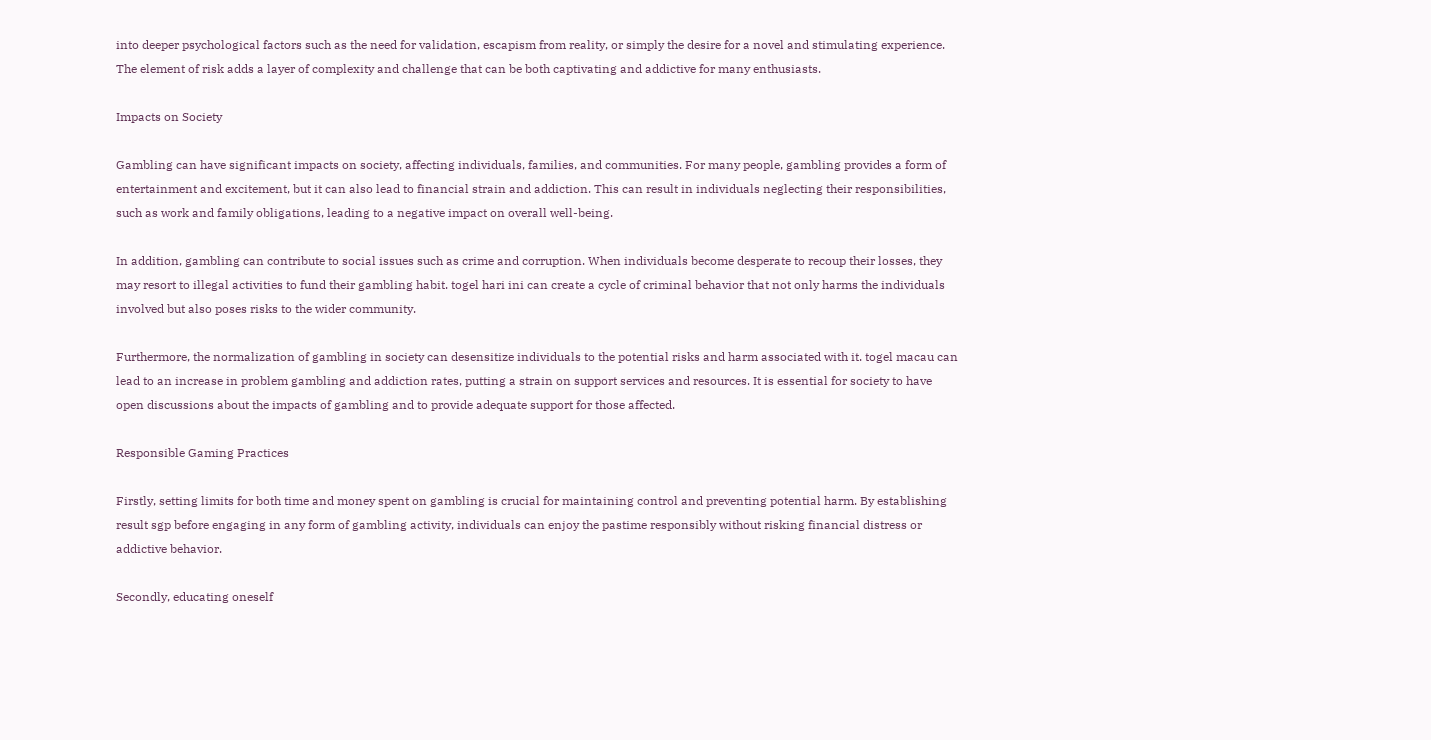into deeper psychological factors such as the need for validation, escapism from reality, or simply the desire for a novel and stimulating experience. The element of risk adds a layer of complexity and challenge that can be both captivating and addictive for many enthusiasts.

Impacts on Society

Gambling can have significant impacts on society, affecting individuals, families, and communities. For many people, gambling provides a form of entertainment and excitement, but it can also lead to financial strain and addiction. This can result in individuals neglecting their responsibilities, such as work and family obligations, leading to a negative impact on overall well-being.

In addition, gambling can contribute to social issues such as crime and corruption. When individuals become desperate to recoup their losses, they may resort to illegal activities to fund their gambling habit. togel hari ini can create a cycle of criminal behavior that not only harms the individuals involved but also poses risks to the wider community.

Furthermore, the normalization of gambling in society can desensitize individuals to the potential risks and harm associated with it. togel macau can lead to an increase in problem gambling and addiction rates, putting a strain on support services and resources. It is essential for society to have open discussions about the impacts of gambling and to provide adequate support for those affected.

Responsible Gaming Practices

Firstly, setting limits for both time and money spent on gambling is crucial for maintaining control and preventing potential harm. By establishing result sgp before engaging in any form of gambling activity, individuals can enjoy the pastime responsibly without risking financial distress or addictive behavior.

Secondly, educating oneself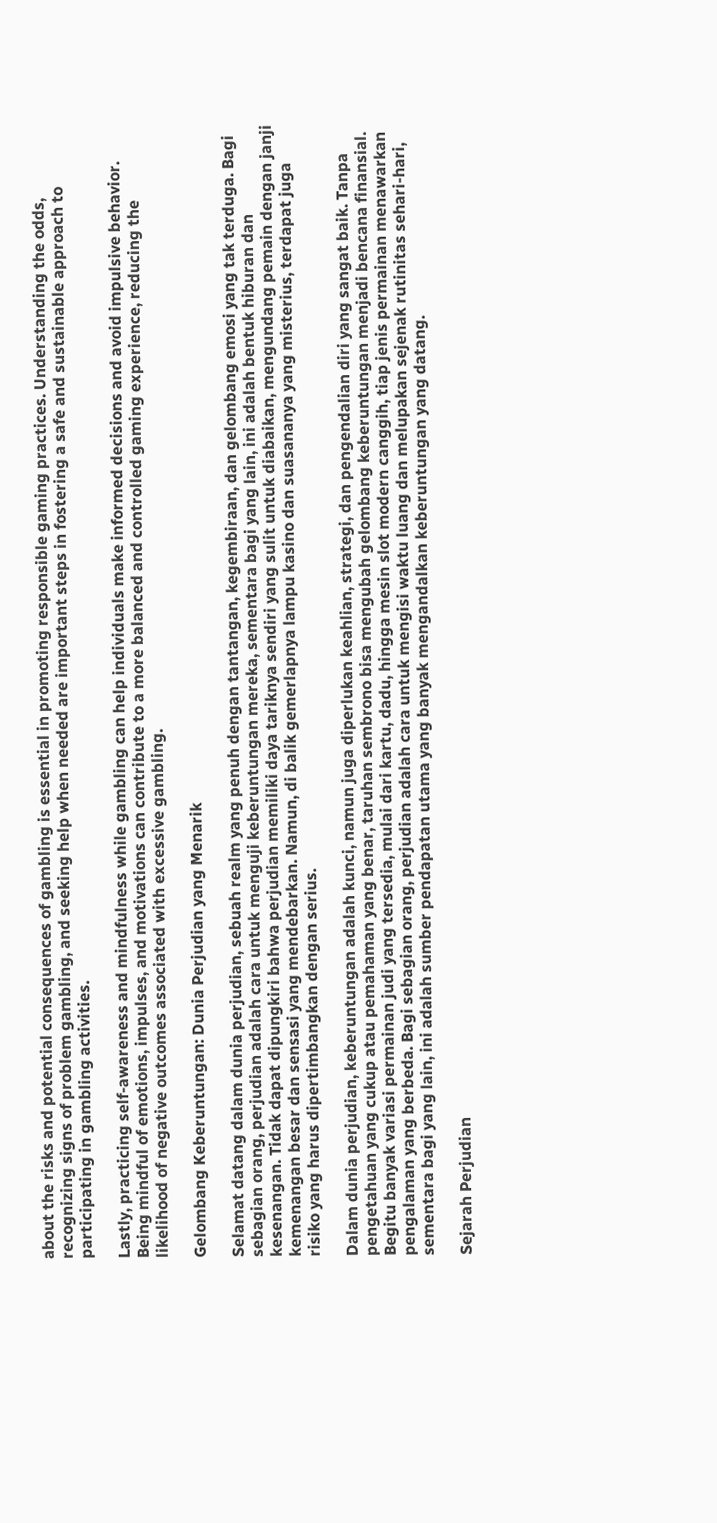about the risks and potential consequences of gambling is essential in promoting responsible gaming practices. Understanding the odds, recognizing signs of problem gambling, and seeking help when needed are important steps in fostering a safe and sustainable approach to participating in gambling activities.

Lastly, practicing self-awareness and mindfulness while gambling can help individuals make informed decisions and avoid impulsive behavior. Being mindful of emotions, impulses, and motivations can contribute to a more balanced and controlled gaming experience, reducing the likelihood of negative outcomes associated with excessive gambling.

Gelombang Keberuntungan: Dunia Perjudian yang Menarik

Selamat datang dalam dunia perjudian, sebuah realm yang penuh dengan tantangan, kegembiraan, dan gelombang emosi yang tak terduga. Bagi sebagian orang, perjudian adalah cara untuk menguji keberuntungan mereka, sementara bagi yang lain, ini adalah bentuk hiburan dan kesenangan. Tidak dapat dipungkiri bahwa perjudian memiliki daya tariknya sendiri yang sulit untuk diabaikan, mengundang pemain dengan janji kemenangan besar dan sensasi yang mendebarkan. Namun, di balik gemerlapnya lampu kasino dan suasananya yang misterius, terdapat juga risiko yang harus dipertimbangkan dengan serius.

Dalam dunia perjudian, keberuntungan adalah kunci, namun juga diperlukan keahlian, strategi, dan pengendalian diri yang sangat baik. Tanpa pengetahuan yang cukup atau pemahaman yang benar, taruhan sembrono bisa mengubah gelombang keberuntungan menjadi bencana finansial. Begitu banyak variasi permainan judi yang tersedia, mulai dari kartu, dadu, hingga mesin slot modern canggih, tiap jenis permainan menawarkan pengalaman yang berbeda. Bagi sebagian orang, perjudian adalah cara untuk mengisi waktu luang dan melupakan sejenak rutinitas sehari-hari, sementara bagi yang lain, ini adalah sumber pendapatan utama yang banyak mengandalkan keberuntungan yang datang.

Sejarah Perjudian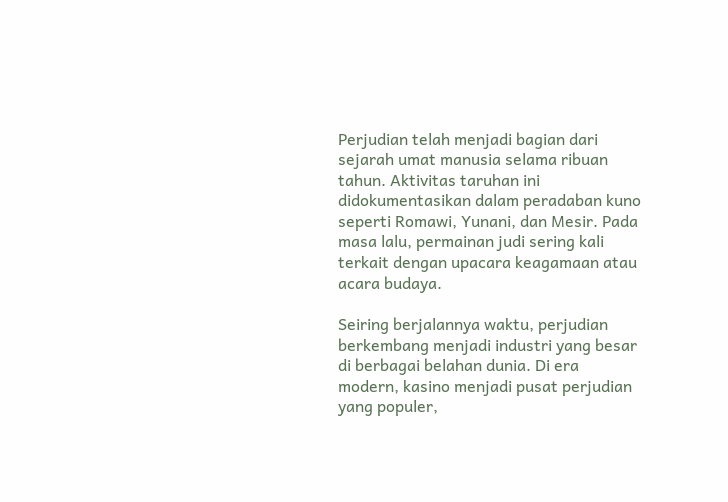Perjudian telah menjadi bagian dari sejarah umat manusia selama ribuan tahun. Aktivitas taruhan ini didokumentasikan dalam peradaban kuno seperti Romawi, Yunani, dan Mesir. Pada masa lalu, permainan judi sering kali terkait dengan upacara keagamaan atau acara budaya.

Seiring berjalannya waktu, perjudian berkembang menjadi industri yang besar di berbagai belahan dunia. Di era modern, kasino menjadi pusat perjudian yang populer,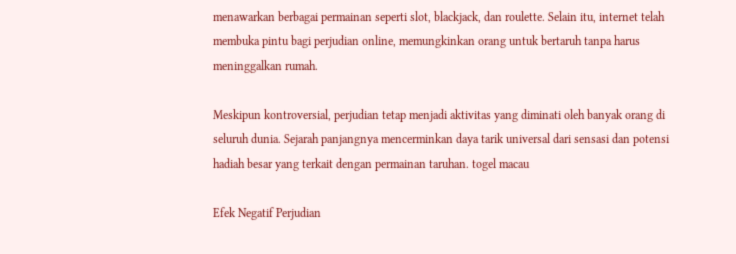menawarkan berbagai permainan seperti slot, blackjack, dan roulette. Selain itu, internet telah membuka pintu bagi perjudian online, memungkinkan orang untuk bertaruh tanpa harus meninggalkan rumah.

Meskipun kontroversial, perjudian tetap menjadi aktivitas yang diminati oleh banyak orang di seluruh dunia. Sejarah panjangnya mencerminkan daya tarik universal dari sensasi dan potensi hadiah besar yang terkait dengan permainan taruhan. togel macau

Efek Negatif Perjudian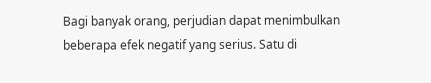Bagi banyak orang, perjudian dapat menimbulkan beberapa efek negatif yang serius. Satu di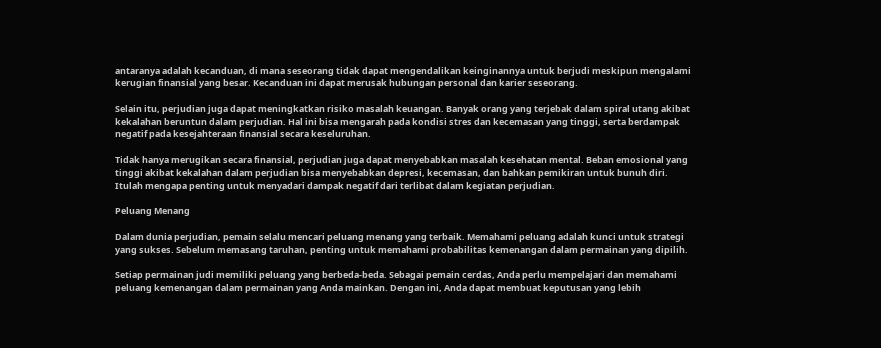antaranya adalah kecanduan, di mana seseorang tidak dapat mengendalikan keinginannya untuk berjudi meskipun mengalami kerugian finansial yang besar. Kecanduan ini dapat merusak hubungan personal dan karier seseorang.

Selain itu, perjudian juga dapat meningkatkan risiko masalah keuangan. Banyak orang yang terjebak dalam spiral utang akibat kekalahan beruntun dalam perjudian. Hal ini bisa mengarah pada kondisi stres dan kecemasan yang tinggi, serta berdampak negatif pada kesejahteraan finansial secara keseluruhan.

Tidak hanya merugikan secara finansial, perjudian juga dapat menyebabkan masalah kesehatan mental. Beban emosional yang tinggi akibat kekalahan dalam perjudian bisa menyebabkan depresi, kecemasan, dan bahkan pemikiran untuk bunuh diri. Itulah mengapa penting untuk menyadari dampak negatif dari terlibat dalam kegiatan perjudian.

Peluang Menang

Dalam dunia perjudian, pemain selalu mencari peluang menang yang terbaik. Memahami peluang adalah kunci untuk strategi yang sukses. Sebelum memasang taruhan, penting untuk memahami probabilitas kemenangan dalam permainan yang dipilih.

Setiap permainan judi memiliki peluang yang berbeda-beda. Sebagai pemain cerdas, Anda perlu mempelajari dan memahami peluang kemenangan dalam permainan yang Anda mainkan. Dengan ini, Anda dapat membuat keputusan yang lebih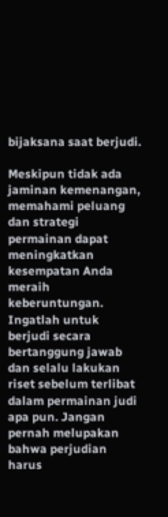bijaksana saat berjudi.

Meskipun tidak ada jaminan kemenangan, memahami peluang dan strategi permainan dapat meningkatkan kesempatan Anda meraih keberuntungan. Ingatlah untuk berjudi secara bertanggung jawab dan selalu lakukan riset sebelum terlibat dalam permainan judi apa pun. Jangan pernah melupakan bahwa perjudian harus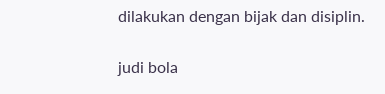dilakukan dengan bijak dan disiplin.

judi bola